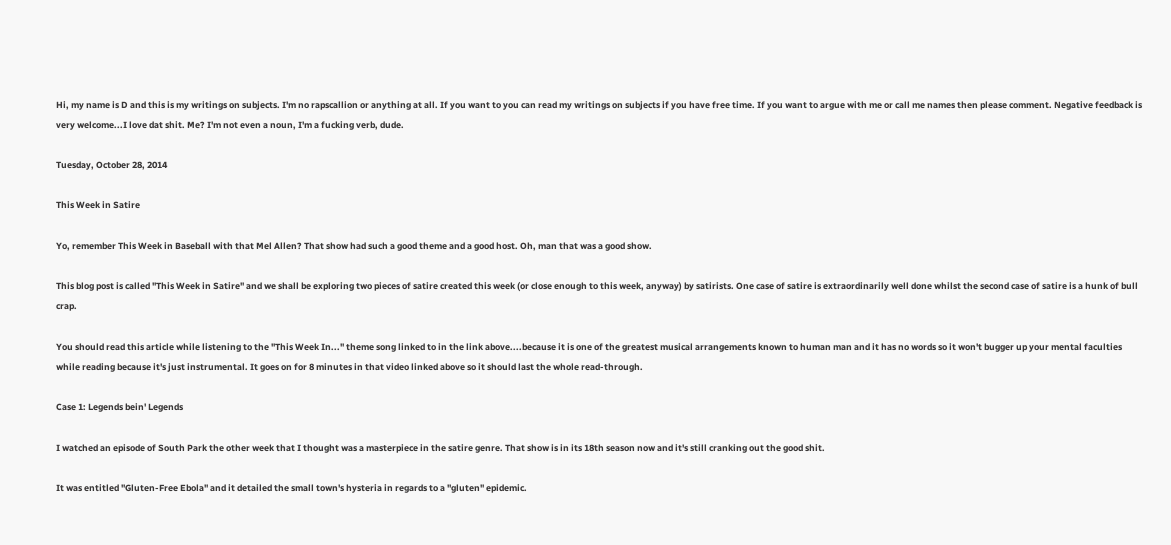Hi, my name is D and this is my writings on subjects. I'm no rapscallion or anything at all. If you want to you can read my writings on subjects if you have free time. If you want to argue with me or call me names then please comment. Negative feedback is very welcome...I love dat shit. Me? I'm not even a noun, I'm a fucking verb, dude.

Tuesday, October 28, 2014

This Week in Satire

Yo, remember This Week in Baseball with that Mel Allen? That show had such a good theme and a good host. Oh, man that was a good show.

This blog post is called "This Week in Satire" and we shall be exploring two pieces of satire created this week (or close enough to this week, anyway) by satirists. One case of satire is extraordinarily well done whilst the second case of satire is a hunk of bull crap.

You should read this article while listening to the "This Week In..." theme song linked to in the link above....because it is one of the greatest musical arrangements known to human man and it has no words so it won't bugger up your mental faculties while reading because it's just instrumental. It goes on for 8 minutes in that video linked above so it should last the whole read-through.

Case 1: Legends bein' Legends

I watched an episode of South Park the other week that I thought was a masterpiece in the satire genre. That show is in its 18th season now and it's still cranking out the good shit.

It was entitled "Gluten-Free Ebola" and it detailed the small town's hysteria in regards to a "gluten" epidemic.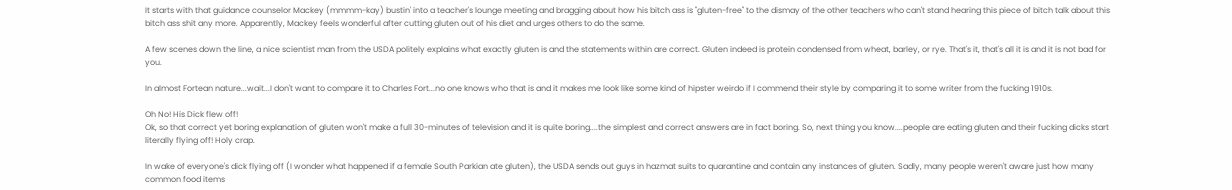It starts with that guidance counselor Mackey (mmmm-kay) bustin' into a teacher's lounge meeting and bragging about how his bitch ass is "gluten-free" to the dismay of the other teachers who can't stand hearing this piece of bitch talk about this bitch ass shit any more. Apparently, Mackey feels wonderful after cutting gluten out of his diet and urges others to do the same.

A few scenes down the line, a nice scientist man from the USDA politely explains what exactly gluten is and the statements within are correct. Gluten indeed is protein condensed from wheat, barley, or rye. That's it, that's all it is and it is not bad for you.

In almost Fortean nature...wait...I don't want to compare it to Charles Fort...no one knows who that is and it makes me look like some kind of hipster weirdo if I commend their style by comparing it to some writer from the fucking 1910s.

Oh No! His Dick flew off!
Ok, so that correct yet boring explanation of gluten won't make a full 30-minutes of television and it is quite boring....the simplest and correct answers are in fact boring. So, next thing you know....people are eating gluten and their fucking dicks start literally flying off! Holy crap.

In wake of everyone's dick flying off (I wonder what happened if a female South Parkian ate gluten), the USDA sends out guys in hazmat suits to quarantine and contain any instances of gluten. Sadly, many people weren't aware just how many common food items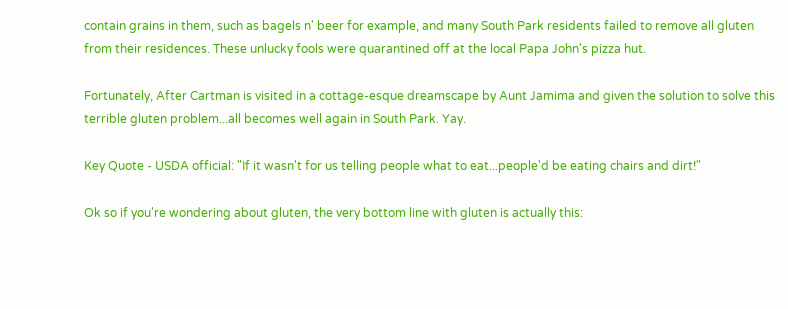contain grains in them, such as bagels n' beer for example, and many South Park residents failed to remove all gluten from their residences. These unlucky fools were quarantined off at the local Papa John's pizza hut.

Fortunately, After Cartman is visited in a cottage-esque dreamscape by Aunt Jamima and given the solution to solve this terrible gluten problem...all becomes well again in South Park. Yay.

Key Quote - USDA official: "If it wasn't for us telling people what to eat...people'd be eating chairs and dirt!"

Ok so if you're wondering about gluten, the very bottom line with gluten is actually this: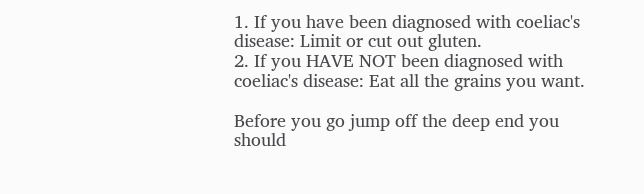1. If you have been diagnosed with coeliac's disease: Limit or cut out gluten.
2. If you HAVE NOT been diagnosed with coeliac's disease: Eat all the grains you want.

Before you go jump off the deep end you should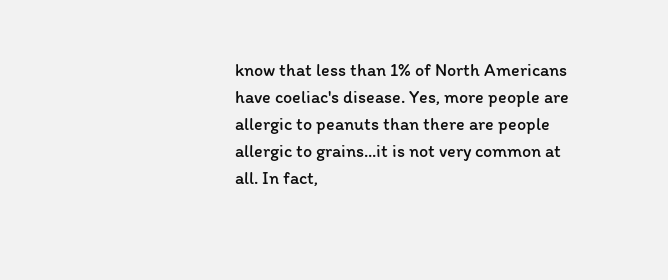know that less than 1% of North Americans have coeliac's disease. Yes, more people are allergic to peanuts than there are people allergic to grains...it is not very common at all. In fact,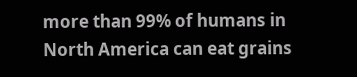more than 99% of humans in North America can eat grains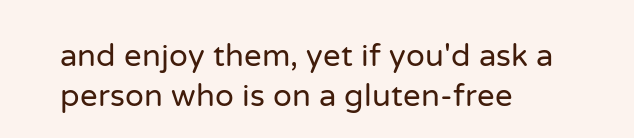and enjoy them, yet if you'd ask a person who is on a gluten-free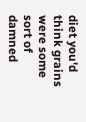diet you'd think grains were some sort of damned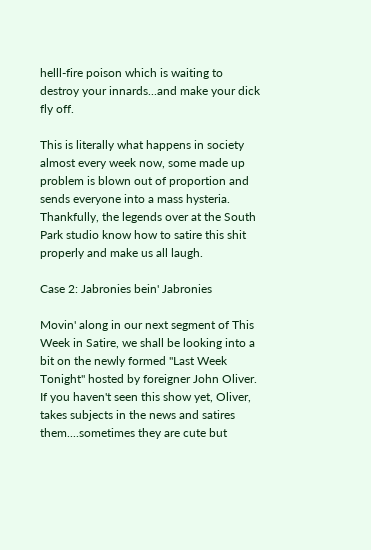helll-fire poison which is waiting to destroy your innards...and make your dick fly off.

This is literally what happens in society almost every week now, some made up problem is blown out of proportion and sends everyone into a mass hysteria. Thankfully, the legends over at the South Park studio know how to satire this shit properly and make us all laugh.

Case 2: Jabronies bein' Jabronies

Movin' along in our next segment of This Week in Satire, we shall be looking into a bit on the newly formed "Last Week Tonight" hosted by foreigner John Oliver. If you haven't seen this show yet, Oliver, takes subjects in the news and satires them....sometimes they are cute but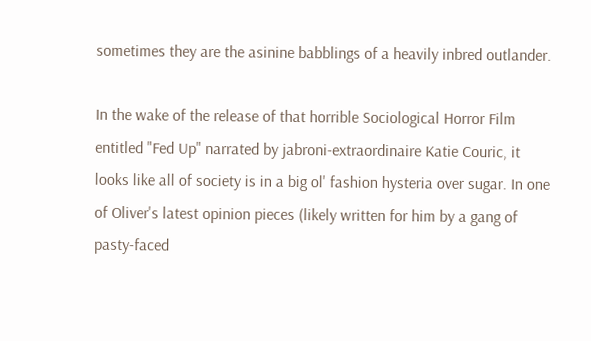sometimes they are the asinine babblings of a heavily inbred outlander.

In the wake of the release of that horrible Sociological Horror Film entitled "Fed Up" narrated by jabroni-extraordinaire Katie Couric, it looks like all of society is in a big ol' fashion hysteria over sugar. In one of Oliver's latest opinion pieces (likely written for him by a gang of pasty-faced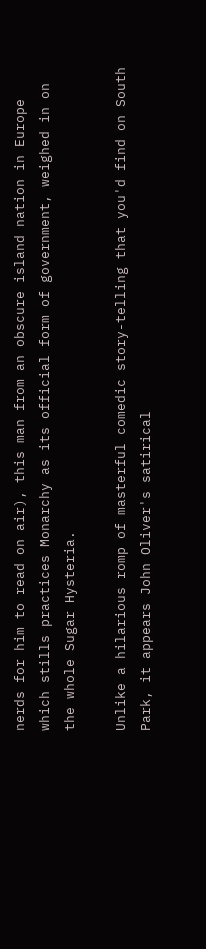nerds for him to read on air), this man from an obscure island nation in Europe which stills practices Monarchy as its official form of government, weighed in on the whole Sugar Hysteria.

Unlike a hilarious romp of masterful comedic story-telling that you'd find on South Park, it appears John Oliver's satirical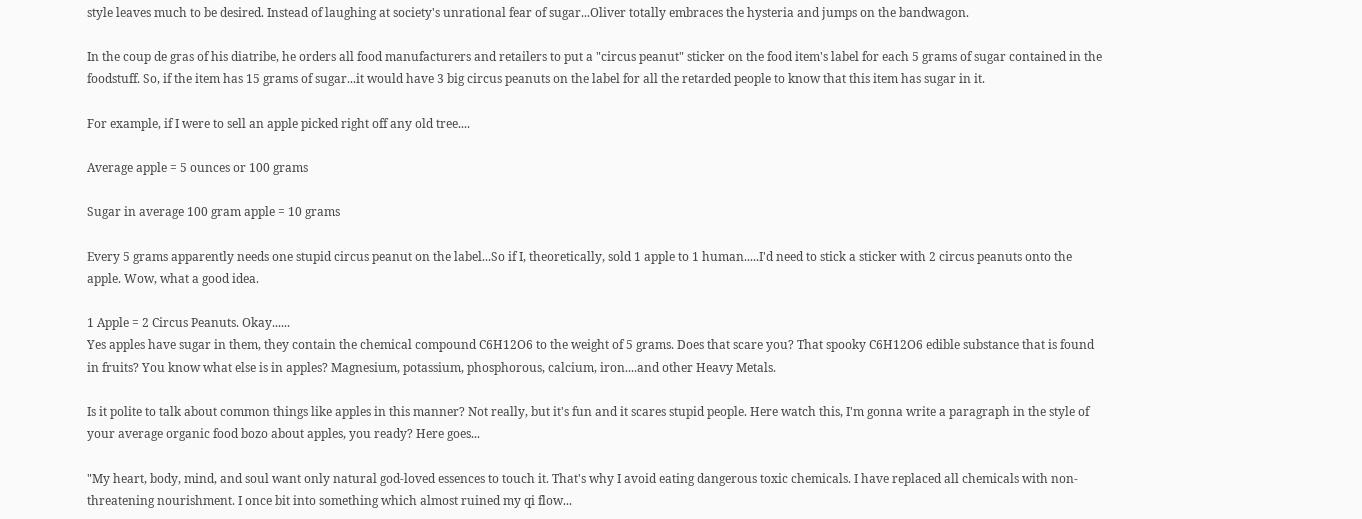style leaves much to be desired. Instead of laughing at society's unrational fear of sugar...Oliver totally embraces the hysteria and jumps on the bandwagon.

In the coup de gras of his diatribe, he orders all food manufacturers and retailers to put a "circus peanut" sticker on the food item's label for each 5 grams of sugar contained in the foodstuff. So, if the item has 15 grams of sugar...it would have 3 big circus peanuts on the label for all the retarded people to know that this item has sugar in it.

For example, if I were to sell an apple picked right off any old tree....

Average apple = 5 ounces or 100 grams

Sugar in average 100 gram apple = 10 grams

Every 5 grams apparently needs one stupid circus peanut on the label...So if I, theoretically, sold 1 apple to 1 human.....I'd need to stick a sticker with 2 circus peanuts onto the apple. Wow, what a good idea.

1 Apple = 2 Circus Peanuts. Okay......
Yes apples have sugar in them, they contain the chemical compound C6H12O6 to the weight of 5 grams. Does that scare you? That spooky C6H12O6 edible substance that is found in fruits? You know what else is in apples? Magnesium, potassium, phosphorous, calcium, iron....and other Heavy Metals.

Is it polite to talk about common things like apples in this manner? Not really, but it's fun and it scares stupid people. Here watch this, I'm gonna write a paragraph in the style of your average organic food bozo about apples, you ready? Here goes...

"My heart, body, mind, and soul want only natural god-loved essences to touch it. That's why I avoid eating dangerous toxic chemicals. I have replaced all chemicals with non-threatening nourishment. I once bit into something which almost ruined my qi flow...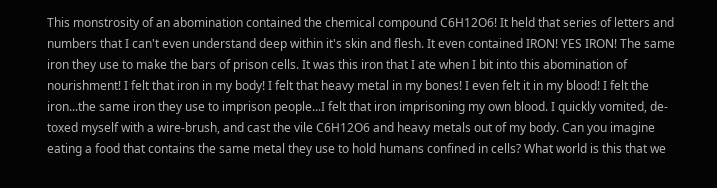This monstrosity of an abomination contained the chemical compound C6H12O6! It held that series of letters and numbers that I can't even understand deep within it's skin and flesh. It even contained IRON! YES IRON! The same iron they use to make the bars of prison cells. It was this iron that I ate when I bit into this abomination of nourishment! I felt that iron in my body! I felt that heavy metal in my bones! I even felt it in my blood! I felt the iron...the same iron they use to imprison people...I felt that iron imprisoning my own blood. I quickly vomited, de-toxed myself with a wire-brush, and cast the vile C6H12O6 and heavy metals out of my body. Can you imagine eating a food that contains the same metal they use to hold humans confined in cells? What world is this that we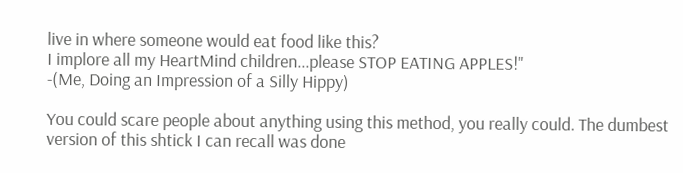live in where someone would eat food like this?
I implore all my HeartMind children...please STOP EATING APPLES!"
-(Me, Doing an Impression of a Silly Hippy)

You could scare people about anything using this method, you really could. The dumbest version of this shtick I can recall was done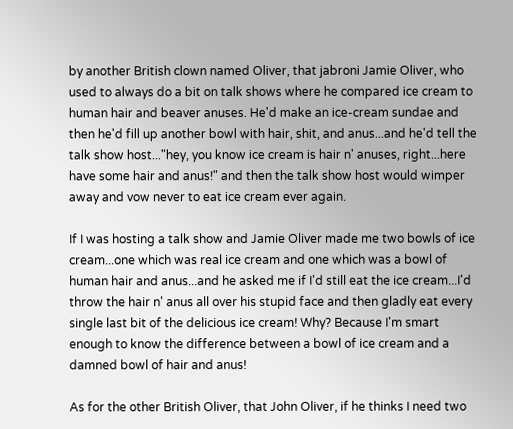by another British clown named Oliver, that jabroni Jamie Oliver, who used to always do a bit on talk shows where he compared ice cream to human hair and beaver anuses. He'd make an ice-cream sundae and then he'd fill up another bowl with hair, shit, and anus...and he'd tell the talk show host..."hey, you know ice cream is hair n' anuses, right...here have some hair and anus!" and then the talk show host would wimper away and vow never to eat ice cream ever again.

If I was hosting a talk show and Jamie Oliver made me two bowls of ice cream...one which was real ice cream and one which was a bowl of human hair and anus...and he asked me if I'd still eat the ice cream...I'd throw the hair n' anus all over his stupid face and then gladly eat every single last bit of the delicious ice cream! Why? Because I'm smart enough to know the difference between a bowl of ice cream and a damned bowl of hair and anus!

As for the other British Oliver, that John Oliver, if he thinks I need two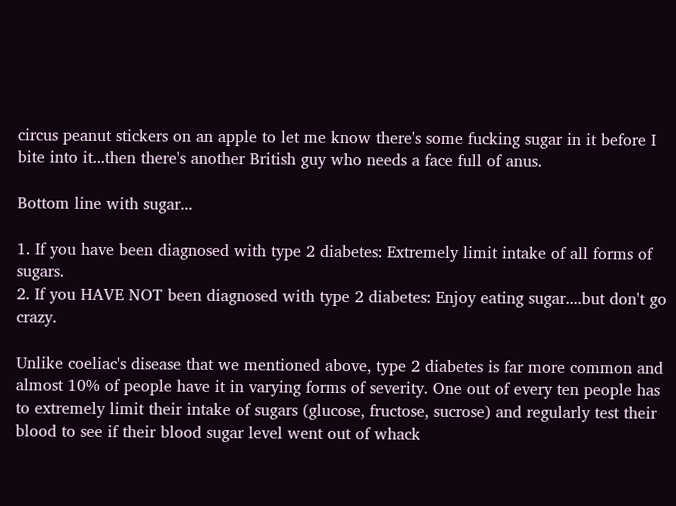circus peanut stickers on an apple to let me know there's some fucking sugar in it before I bite into it...then there's another British guy who needs a face full of anus.

Bottom line with sugar...

1. If you have been diagnosed with type 2 diabetes: Extremely limit intake of all forms of sugars.
2. If you HAVE NOT been diagnosed with type 2 diabetes: Enjoy eating sugar....but don't go crazy.

Unlike coeliac's disease that we mentioned above, type 2 diabetes is far more common and almost 10% of people have it in varying forms of severity. One out of every ten people has to extremely limit their intake of sugars (glucose, fructose, sucrose) and regularly test their blood to see if their blood sugar level went out of whack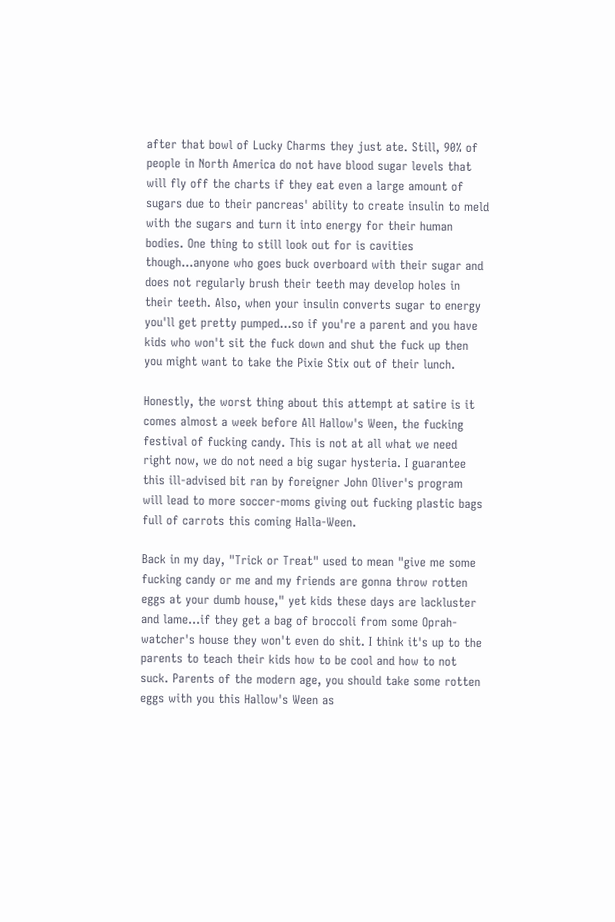after that bowl of Lucky Charms they just ate. Still, 90% of people in North America do not have blood sugar levels that will fly off the charts if they eat even a large amount of sugars due to their pancreas' ability to create insulin to meld with the sugars and turn it into energy for their human bodies. One thing to still look out for is cavities though...anyone who goes buck overboard with their sugar and does not regularly brush their teeth may develop holes in their teeth. Also, when your insulin converts sugar to energy you'll get pretty pumped...so if you're a parent and you have kids who won't sit the fuck down and shut the fuck up then you might want to take the Pixie Stix out of their lunch.

Honestly, the worst thing about this attempt at satire is it comes almost a week before All Hallow's Ween, the fucking festival of fucking candy. This is not at all what we need right now, we do not need a big sugar hysteria. I guarantee this ill-advised bit ran by foreigner John Oliver's program will lead to more soccer-moms giving out fucking plastic bags full of carrots this coming Halla-Ween.

Back in my day, "Trick or Treat" used to mean "give me some fucking candy or me and my friends are gonna throw rotten eggs at your dumb house," yet kids these days are lackluster and lame...if they get a bag of broccoli from some Oprah-watcher's house they won't even do shit. I think it's up to the parents to teach their kids how to be cool and how to not suck. Parents of the modern age, you should take some rotten eggs with you this Hallow's Ween as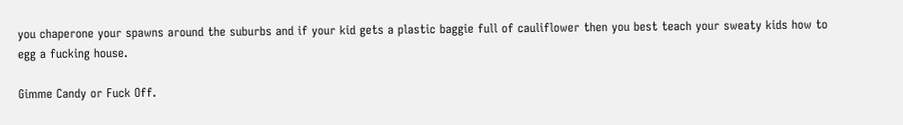you chaperone your spawns around the suburbs and if your kid gets a plastic baggie full of cauliflower then you best teach your sweaty kids how to egg a fucking house.

Gimme Candy or Fuck Off.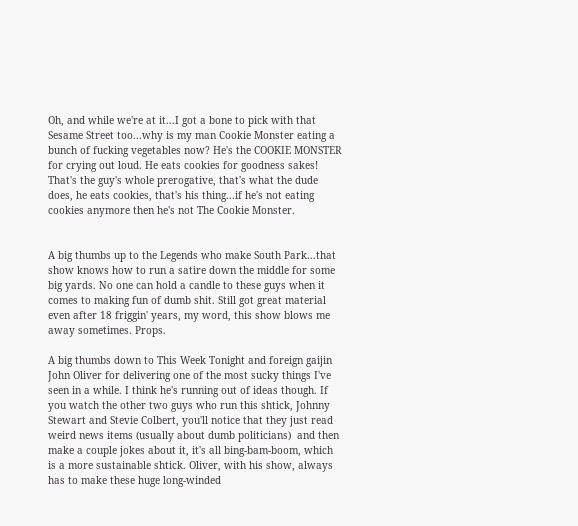Oh, and while we're at it...I got a bone to pick with that Sesame Street too...why is my man Cookie Monster eating a bunch of fucking vegetables now? He's the COOKIE MONSTER for crying out loud. He eats cookies for goodness sakes! That's the guy's whole prerogative, that's what the dude does, he eats cookies, that's his thing...if he's not eating cookies anymore then he's not The Cookie Monster.


A big thumbs up to the Legends who make South Park...that show knows how to run a satire down the middle for some big yards. No one can hold a candle to these guys when it comes to making fun of dumb shit. Still got great material even after 18 friggin' years, my word, this show blows me away sometimes. Props.

A big thumbs down to This Week Tonight and foreign gaijin John Oliver for delivering one of the most sucky things I've seen in a while. I think he's running out of ideas though. If you watch the other two guys who run this shtick, Johnny Stewart and Stevie Colbert, you'll notice that they just read weird news items (usually about dumb politicians)  and then make a couple jokes about it, it's all bing-bam-boom, which is a more sustainable shtick. Oliver, with his show, always has to make these huge long-winded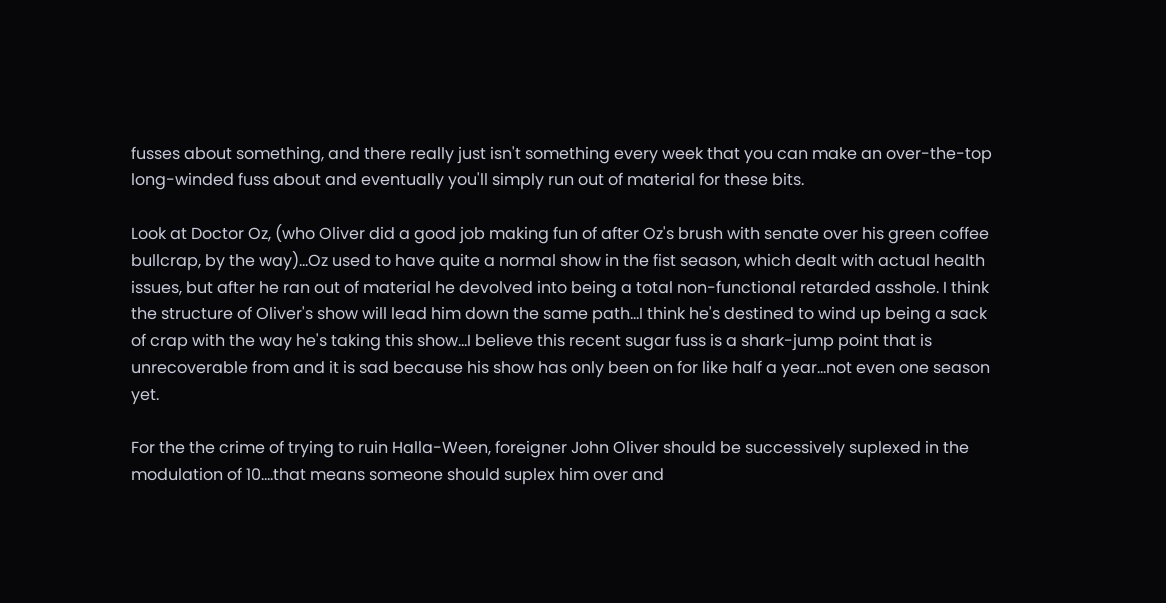fusses about something, and there really just isn't something every week that you can make an over-the-top long-winded fuss about and eventually you'll simply run out of material for these bits.

Look at Doctor Oz, (who Oliver did a good job making fun of after Oz's brush with senate over his green coffee bullcrap, by the way)...Oz used to have quite a normal show in the fist season, which dealt with actual health issues, but after he ran out of material he devolved into being a total non-functional retarded asshole. I think the structure of Oliver's show will lead him down the same path...I think he's destined to wind up being a sack of crap with the way he's taking this show...I believe this recent sugar fuss is a shark-jump point that is unrecoverable from and it is sad because his show has only been on for like half a year...not even one season yet.

For the the crime of trying to ruin Halla-Ween, foreigner John Oliver should be successively suplexed in the modulation of 10....that means someone should suplex him over and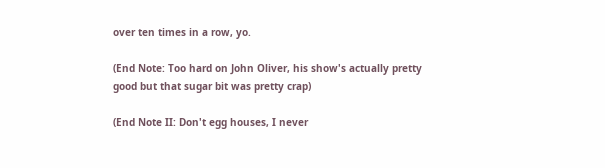over ten times in a row, yo.

(End Note: Too hard on John Oliver, his show's actually pretty good but that sugar bit was pretty crap)

(End Note II: Don't egg houses, I never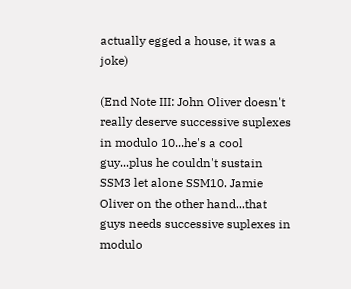actually egged a house, it was a joke)

(End Note III: John Oliver doesn't really deserve successive suplexes in modulo 10...he's a cool guy...plus he couldn't sustain SSM3 let alone SSM10. Jamie Oliver on the other hand...that guys needs successive suplexes in modulo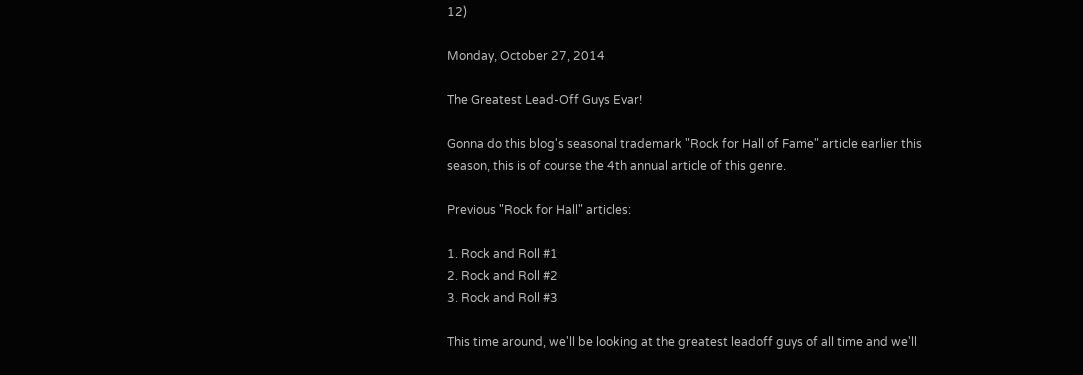12)

Monday, October 27, 2014

The Greatest Lead-Off Guys Evar!

Gonna do this blog's seasonal trademark "Rock for Hall of Fame" article earlier this season, this is of course the 4th annual article of this genre.

Previous "Rock for Hall" articles:

1. Rock and Roll #1
2. Rock and Roll #2
3. Rock and Roll #3

This time around, we'll be looking at the greatest leadoff guys of all time and we'll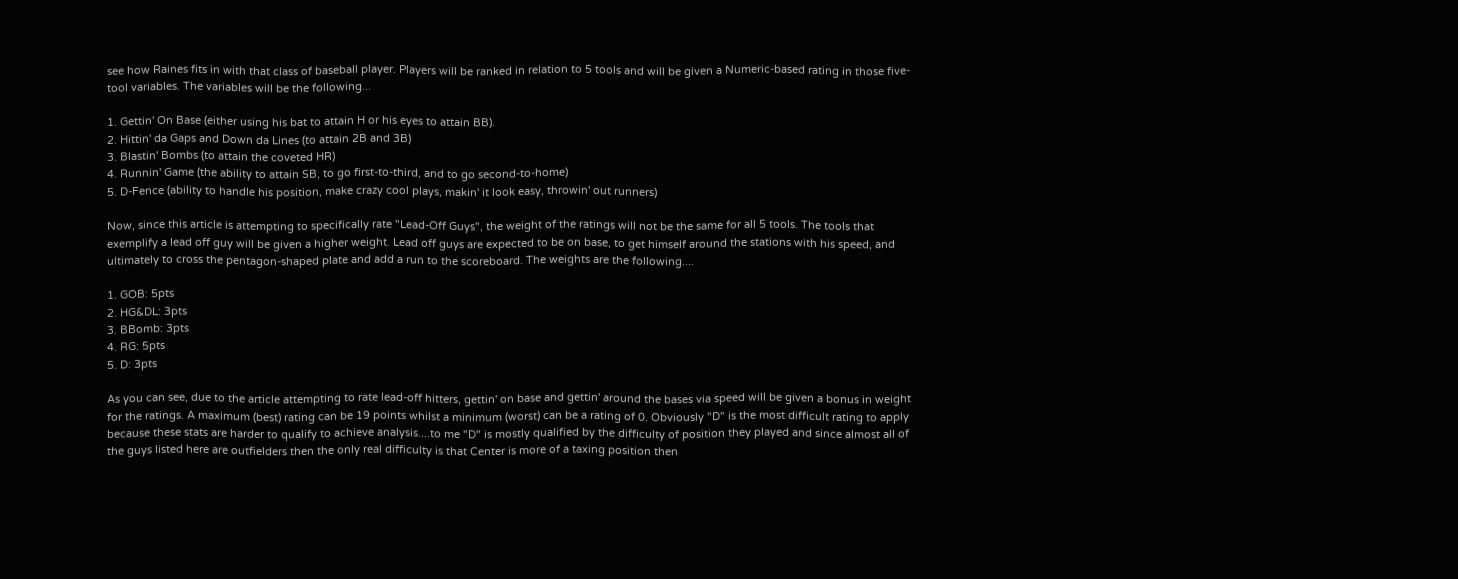see how Raines fits in with that class of baseball player. Players will be ranked in relation to 5 tools and will be given a Numeric-based rating in those five-tool variables. The variables will be the following...

1. Gettin' On Base (either using his bat to attain H or his eyes to attain BB).
2. Hittin' da Gaps and Down da Lines (to attain 2B and 3B)
3. Blastin' Bombs (to attain the coveted HR)
4. Runnin' Game (the ability to attain SB, to go first-to-third, and to go second-to-home)
5. D-Fence (ability to handle his position, make crazy cool plays, makin' it look easy, throwin' out runners)

Now, since this article is attempting to specifically rate "Lead-Off Guys", the weight of the ratings will not be the same for all 5 tools. The tools that exemplify a lead off guy will be given a higher weight. Lead off guys are expected to be on base, to get himself around the stations with his speed, and ultimately to cross the pentagon-shaped plate and add a run to the scoreboard. The weights are the following....

1. GOB: 5pts
2. HG&DL: 3pts
3. BBomb: 3pts
4. RG: 5pts
5. D: 3pts

As you can see, due to the article attempting to rate lead-off hitters, gettin' on base and gettin' around the bases via speed will be given a bonus in weight for the ratings. A maximum (best) rating can be 19 points whilst a minimum (worst) can be a rating of 0. Obviously "D" is the most difficult rating to apply because these stats are harder to qualify to achieve analysis....to me "D" is mostly qualified by the difficulty of position they played and since almost all of the guys listed here are outfielders then the only real difficulty is that Center is more of a taxing position then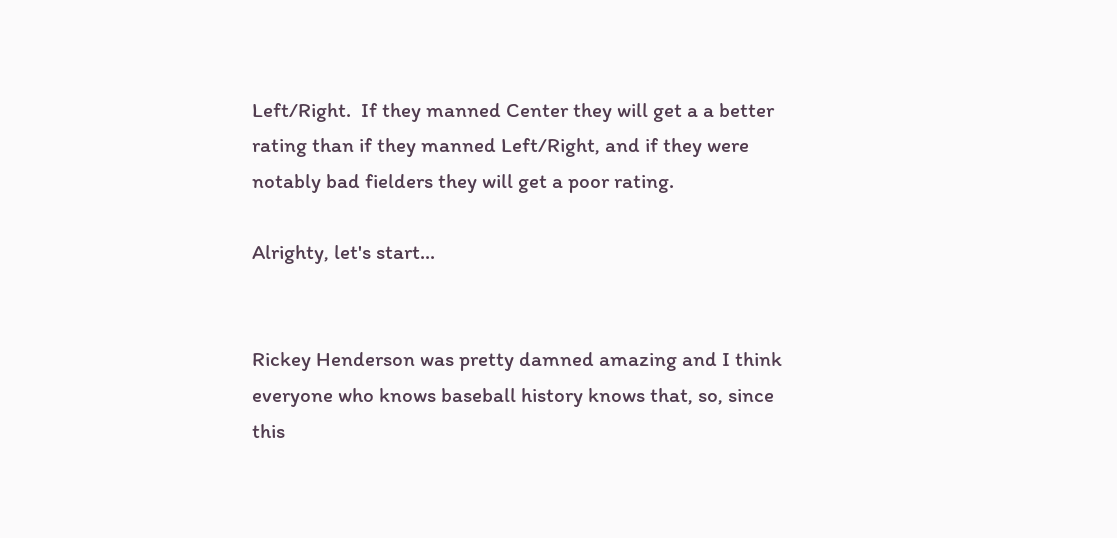Left/Right.  If they manned Center they will get a a better rating than if they manned Left/Right, and if they were notably bad fielders they will get a poor rating.

Alrighty, let's start...


Rickey Henderson was pretty damned amazing and I think everyone who knows baseball history knows that, so, since this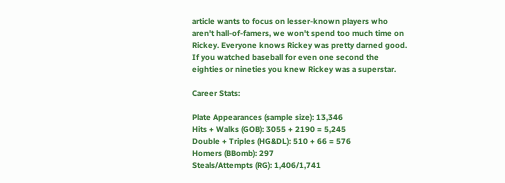article wants to focus on lesser-known players who aren't hall-of-famers, we won't spend too much time on Rickey. Everyone knows Rickey was pretty darned good. If you watched baseball for even one second the eighties or nineties you knew Rickey was a superstar.

Career Stats:

Plate Appearances (sample size): 13,346
Hits + Walks (GOB): 3055 + 2190 = 5,245
Double + Triples (HG&DL): 510 + 66 = 576
Homers (BBomb): 297
Steals/Attempts (RG): 1,406/1,741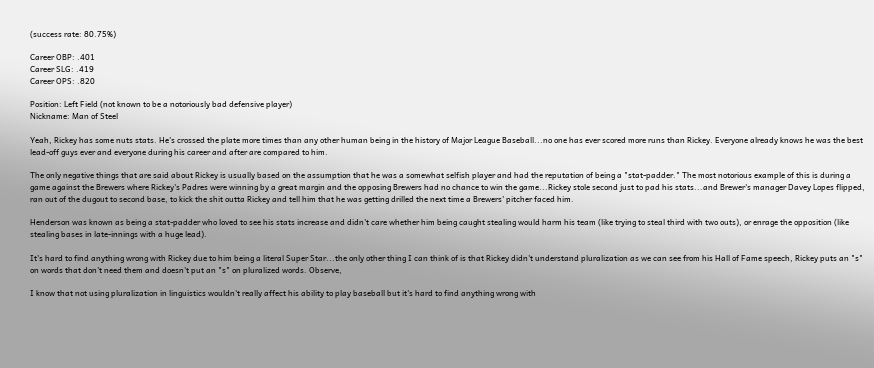(success rate: 80.75%)

Career OBP: .401
Career SLG: .419
Career OPS: .820

Position: Left Field (not known to be a notoriously bad defensive player)
Nickname: Man of Steel

Yeah, Rickey has some nuts stats. He's crossed the plate more times than any other human being in the history of Major League Baseball...no one has ever scored more runs than Rickey. Everyone already knows he was the best lead-off guys ever and everyone during his career and after are compared to him.

The only negative things that are said about Rickey is usually based on the assumption that he was a somewhat selfish player and had the reputation of being a "stat-padder." The most notorious example of this is during a game against the Brewers where Rickey's Padres were winning by a great margin and the opposing Brewers had no chance to win the game...Rickey stole second just to pad his stats...and Brewer's manager Davey Lopes flipped, ran out of the dugout to second base, to kick the shit outta Rickey and tell him that he was getting drilled the next time a Brewers' pitcher faced him.

Henderson was known as being a stat-padder who loved to see his stats increase and didn't care whether him being caught stealing would harm his team (like trying to steal third with two outs), or enrage the opposition (like stealing bases in late-innings with a huge lead).

It's hard to find anything wrong with Rickey due to him being a literal Super Star...the only other thing I can think of is that Rickey didn't understand pluralization as we can see from his Hall of Fame speech, Rickey puts an "s" on words that don't need them and doesn't put an "s" on pluralized words. Observe,

I know that not using pluralization in linguistics wouldn't really affect his ability to play baseball but it's hard to find anything wrong with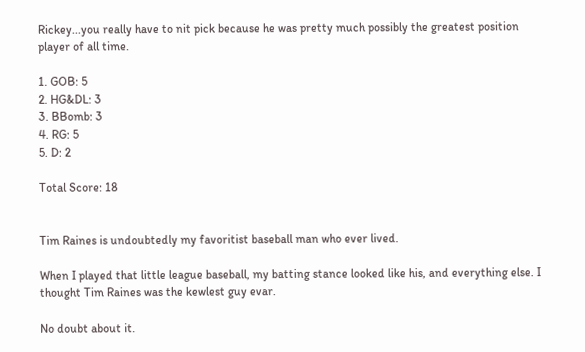Rickey...you really have to nit pick because he was pretty much possibly the greatest position player of all time.

1. GOB: 5
2. HG&DL: 3
3. BBomb: 3
4. RG: 5
5. D: 2

Total Score: 18


Tim Raines is undoubtedly my favoritist baseball man who ever lived.

When I played that little league baseball, my batting stance looked like his, and everything else. I thought Tim Raines was the kewlest guy evar.

No doubt about it.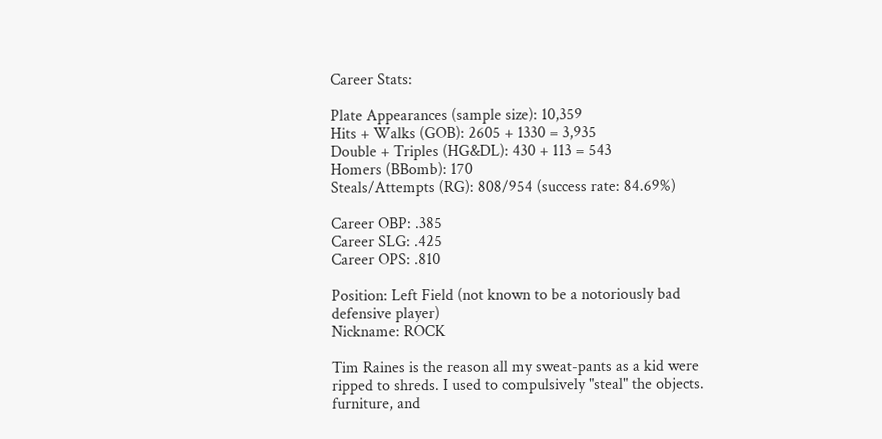Career Stats:

Plate Appearances (sample size): 10,359
Hits + Walks (GOB): 2605 + 1330 = 3,935
Double + Triples (HG&DL): 430 + 113 = 543
Homers (BBomb): 170
Steals/Attempts (RG): 808/954 (success rate: 84.69%)

Career OBP: .385
Career SLG: .425
Career OPS: .810

Position: Left Field (not known to be a notoriously bad defensive player)
Nickname: ROCK

Tim Raines is the reason all my sweat-pants as a kid were ripped to shreds. I used to compulsively "steal" the objects. furniture, and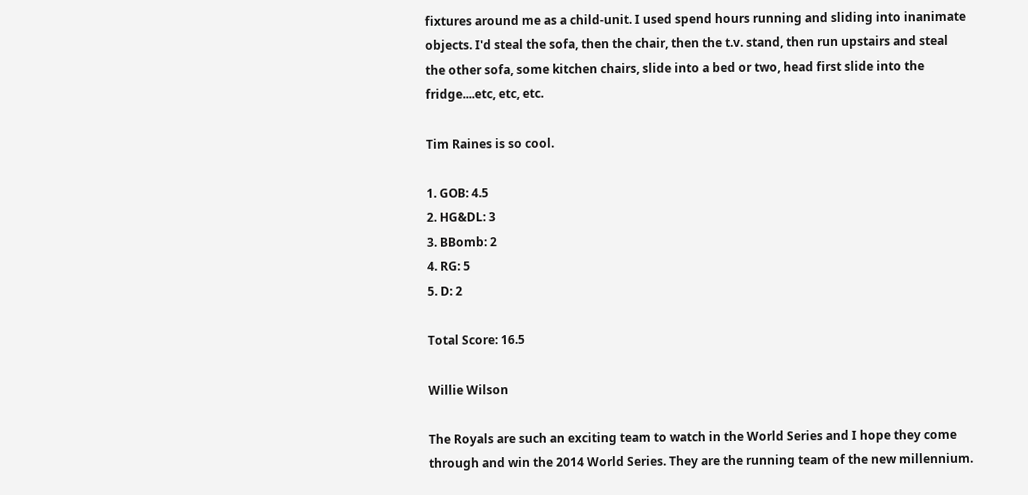fixtures around me as a child-unit. I used spend hours running and sliding into inanimate objects. I'd steal the sofa, then the chair, then the t.v. stand, then run upstairs and steal the other sofa, some kitchen chairs, slide into a bed or two, head first slide into the fridge....etc, etc, etc.

Tim Raines is so cool.

1. GOB: 4.5
2. HG&DL: 3
3. BBomb: 2
4. RG: 5
5. D: 2

Total Score: 16.5

Willie Wilson

The Royals are such an exciting team to watch in the World Series and I hope they come through and win the 2014 World Series. They are the running team of the new millennium.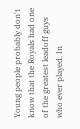Young people probably don't know that the Royals had one of the greatest leadoff guys who ever played. In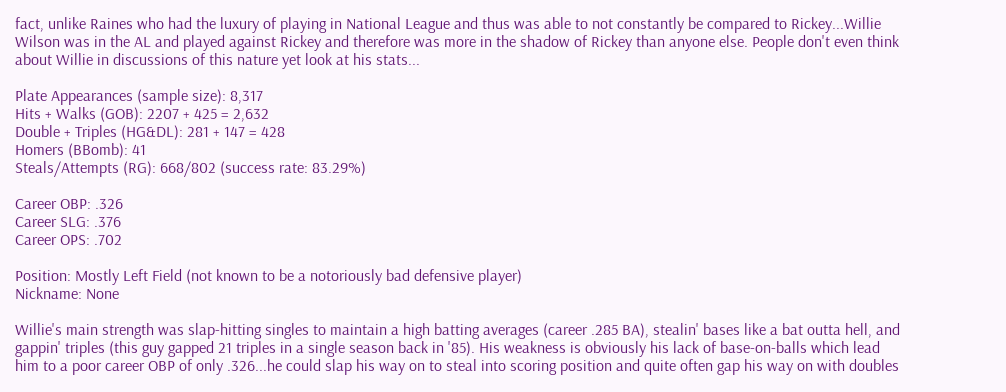fact, unlike Raines who had the luxury of playing in National League and thus was able to not constantly be compared to Rickey...Willie Wilson was in the AL and played against Rickey and therefore was more in the shadow of Rickey than anyone else. People don't even think about Willie in discussions of this nature yet look at his stats...

Plate Appearances (sample size): 8,317
Hits + Walks (GOB): 2207 + 425 = 2,632
Double + Triples (HG&DL): 281 + 147 = 428
Homers (BBomb): 41
Steals/Attempts (RG): 668/802 (success rate: 83.29%)

Career OBP: .326
Career SLG: .376
Career OPS: .702

Position: Mostly Left Field (not known to be a notoriously bad defensive player)
Nickname: None

Willie's main strength was slap-hitting singles to maintain a high batting averages (career .285 BA), stealin' bases like a bat outta hell, and gappin' triples (this guy gapped 21 triples in a single season back in '85). His weakness is obviously his lack of base-on-balls which lead him to a poor career OBP of only .326...he could slap his way on to steal into scoring position and quite often gap his way on with doubles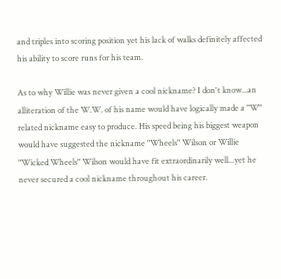and triples into scoring position yet his lack of walks definitely affected his ability to score runs for his team.

As to why Willie was never given a cool nickname? I don't know...an alliteration of the W.W. of his name would have logically made a "W" related nickname easy to produce. His speed being his biggest weapon would have suggested the nickname "Wheels" Wilson or Willie "Wicked Wheels" Wilson would have fit extraordinarily well...yet he never secured a cool nickname throughout his career.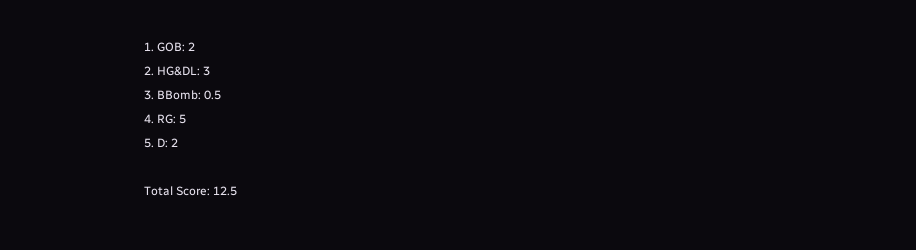1. GOB: 2
2. HG&DL: 3
3. BBomb: 0.5
4. RG: 5
5. D: 2

Total Score: 12.5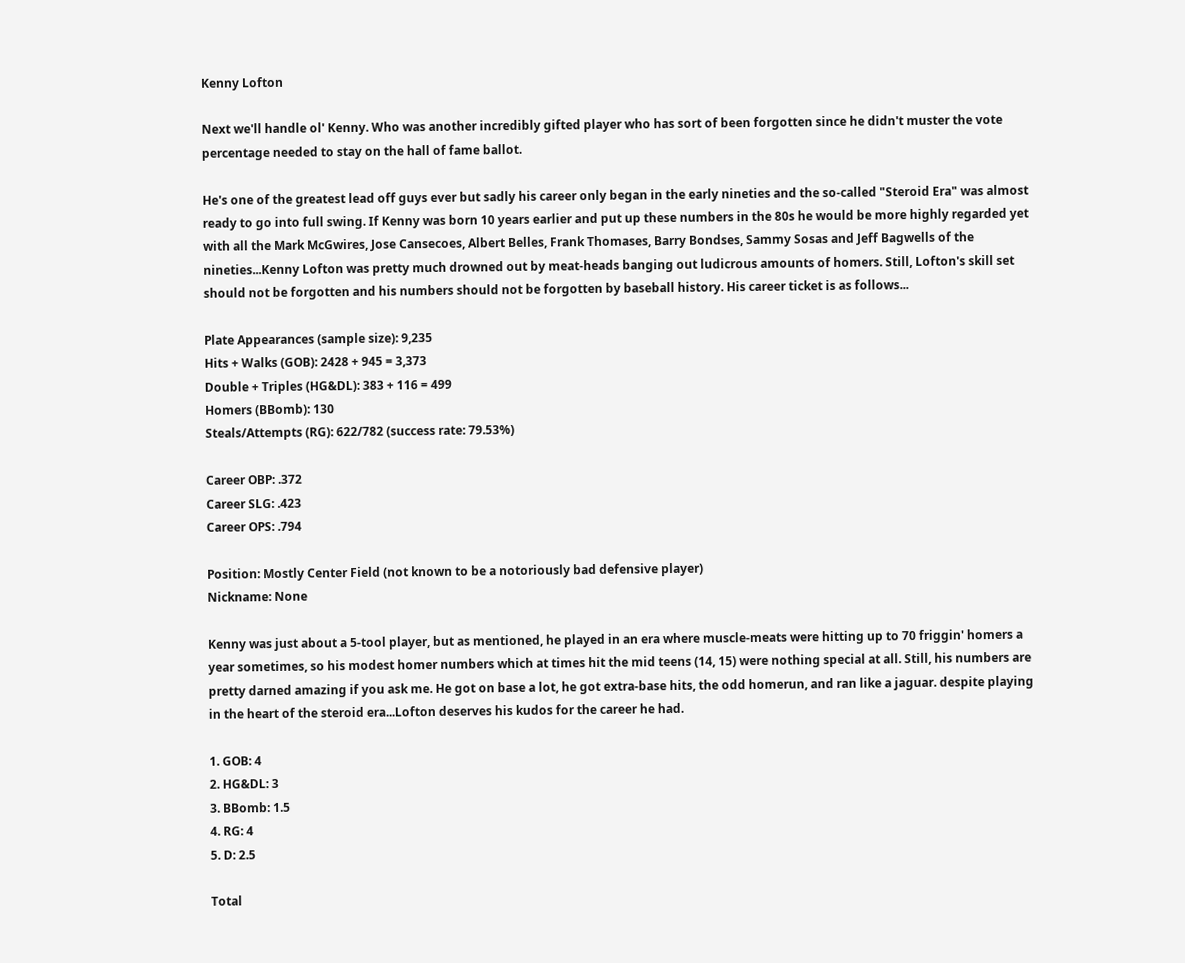Kenny Lofton

Next we'll handle ol' Kenny. Who was another incredibly gifted player who has sort of been forgotten since he didn't muster the vote percentage needed to stay on the hall of fame ballot.

He's one of the greatest lead off guys ever but sadly his career only began in the early nineties and the so-called "Steroid Era" was almost ready to go into full swing. If Kenny was born 10 years earlier and put up these numbers in the 80s he would be more highly regarded yet with all the Mark McGwires, Jose Cansecoes, Albert Belles, Frank Thomases, Barry Bondses, Sammy Sosas and Jeff Bagwells of the nineties...Kenny Lofton was pretty much drowned out by meat-heads banging out ludicrous amounts of homers. Still, Lofton's skill set should not be forgotten and his numbers should not be forgotten by baseball history. His career ticket is as follows...

Plate Appearances (sample size): 9,235
Hits + Walks (GOB): 2428 + 945 = 3,373
Double + Triples (HG&DL): 383 + 116 = 499
Homers (BBomb): 130
Steals/Attempts (RG): 622/782 (success rate: 79.53%)

Career OBP: .372
Career SLG: .423
Career OPS: .794

Position: Mostly Center Field (not known to be a notoriously bad defensive player)
Nickname: None

Kenny was just about a 5-tool player, but as mentioned, he played in an era where muscle-meats were hitting up to 70 friggin' homers a year sometimes, so his modest homer numbers which at times hit the mid teens (14, 15) were nothing special at all. Still, his numbers are pretty darned amazing if you ask me. He got on base a lot, he got extra-base hits, the odd homerun, and ran like a jaguar. despite playing in the heart of the steroid era...Lofton deserves his kudos for the career he had.

1. GOB: 4
2. HG&DL: 3
3. BBomb: 1.5
4. RG: 4
5. D: 2.5

Total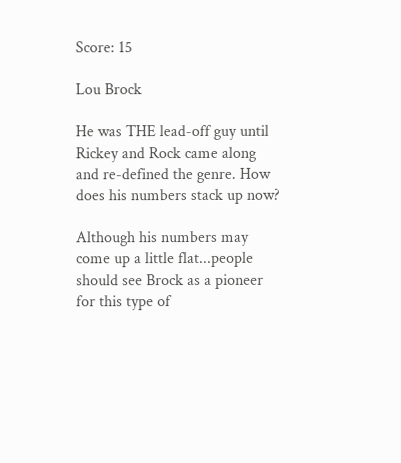Score: 15

Lou Brock

He was THE lead-off guy until Rickey and Rock came along and re-defined the genre. How does his numbers stack up now?

Although his numbers may come up a little flat...people should see Brock as a pioneer for this type of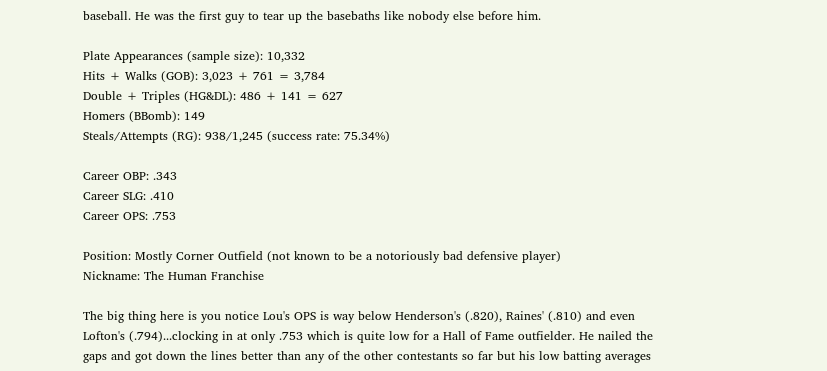baseball. He was the first guy to tear up the basebaths like nobody else before him.

Plate Appearances (sample size): 10,332
Hits + Walks (GOB): 3,023 + 761 = 3,784
Double + Triples (HG&DL): 486 + 141 = 627
Homers (BBomb): 149
Steals/Attempts (RG): 938/1,245 (success rate: 75.34%)

Career OBP: .343
Career SLG: .410
Career OPS: .753

Position: Mostly Corner Outfield (not known to be a notoriously bad defensive player)
Nickname: The Human Franchise

The big thing here is you notice Lou's OPS is way below Henderson's (.820), Raines' (.810) and even Lofton's (.794)...clocking in at only .753 which is quite low for a Hall of Fame outfielder. He nailed the gaps and got down the lines better than any of the other contestants so far but his low batting averages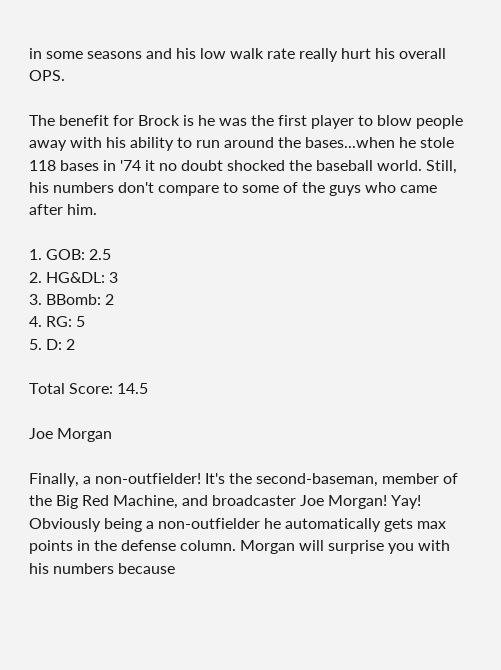in some seasons and his low walk rate really hurt his overall OPS.

The benefit for Brock is he was the first player to blow people away with his ability to run around the bases...when he stole 118 bases in '74 it no doubt shocked the baseball world. Still, his numbers don't compare to some of the guys who came after him.

1. GOB: 2.5
2. HG&DL: 3
3. BBomb: 2
4. RG: 5
5. D: 2

Total Score: 14.5

Joe Morgan

Finally, a non-outfielder! It's the second-baseman, member of the Big Red Machine, and broadcaster Joe Morgan! Yay! Obviously being a non-outfielder he automatically gets max points in the defense column. Morgan will surprise you with his numbers because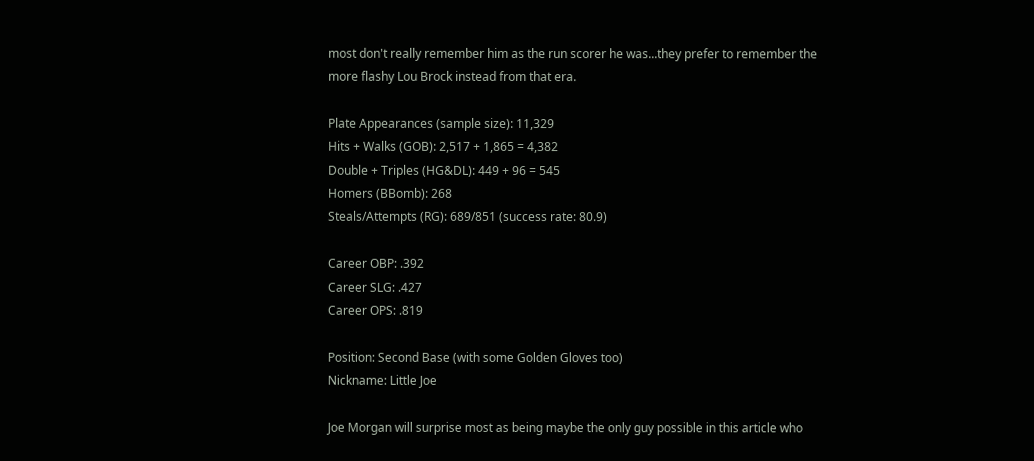most don't really remember him as the run scorer he was...they prefer to remember the more flashy Lou Brock instead from that era.

Plate Appearances (sample size): 11,329
Hits + Walks (GOB): 2,517 + 1,865 = 4,382
Double + Triples (HG&DL): 449 + 96 = 545
Homers (BBomb): 268
Steals/Attempts (RG): 689/851 (success rate: 80.9)

Career OBP: .392
Career SLG: .427
Career OPS: .819

Position: Second Base (with some Golden Gloves too)
Nickname: Little Joe

Joe Morgan will surprise most as being maybe the only guy possible in this article who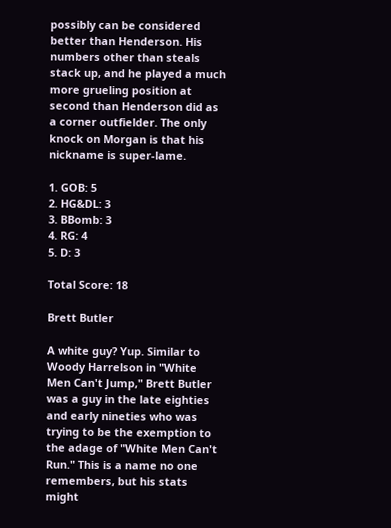possibly can be considered better than Henderson. His numbers other than steals stack up, and he played a much more grueling position at second than Henderson did as a corner outfielder. The only knock on Morgan is that his nickname is super-lame.

1. GOB: 5
2. HG&DL: 3
3. BBomb: 3
4. RG: 4
5. D: 3

Total Score: 18

Brett Butler

A white guy? Yup. Similar to Woody Harrelson in "White Men Can't Jump," Brett Butler was a guy in the late eighties and early nineties who was trying to be the exemption to the adage of "White Men Can't Run." This is a name no one remembers, but his stats might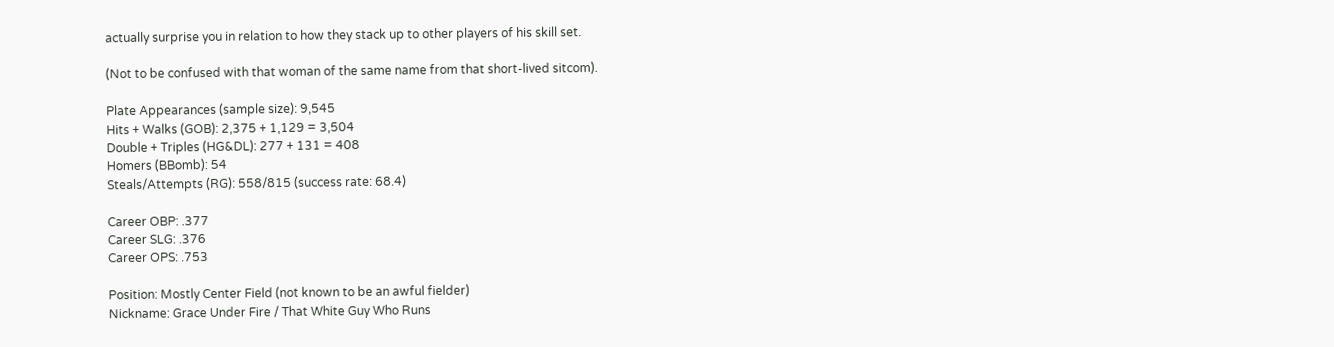actually surprise you in relation to how they stack up to other players of his skill set.

(Not to be confused with that woman of the same name from that short-lived sitcom).

Plate Appearances (sample size): 9,545
Hits + Walks (GOB): 2,375 + 1,129 = 3,504
Double + Triples (HG&DL): 277 + 131 = 408
Homers (BBomb): 54
Steals/Attempts (RG): 558/815 (success rate: 68.4)

Career OBP: .377
Career SLG: .376
Career OPS: .753

Position: Mostly Center Field (not known to be an awful fielder)
Nickname: Grace Under Fire / That White Guy Who Runs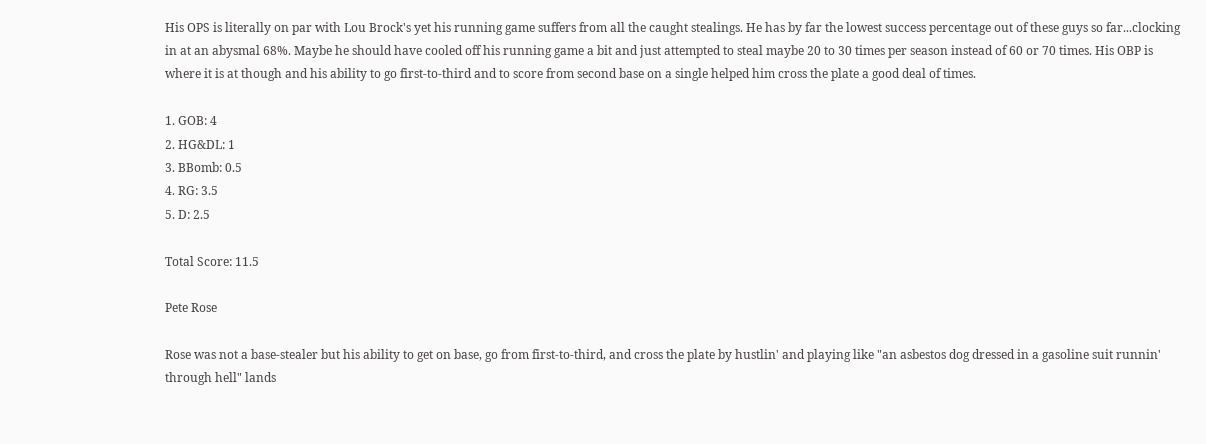His OPS is literally on par with Lou Brock's yet his running game suffers from all the caught stealings. He has by far the lowest success percentage out of these guys so far...clocking in at an abysmal 68%. Maybe he should have cooled off his running game a bit and just attempted to steal maybe 20 to 30 times per season instead of 60 or 70 times. His OBP is where it is at though and his ability to go first-to-third and to score from second base on a single helped him cross the plate a good deal of times.

1. GOB: 4
2. HG&DL: 1
3. BBomb: 0.5
4. RG: 3.5
5. D: 2.5

Total Score: 11.5

Pete Rose

Rose was not a base-stealer but his ability to get on base, go from first-to-third, and cross the plate by hustlin' and playing like "an asbestos dog dressed in a gasoline suit runnin' through hell" lands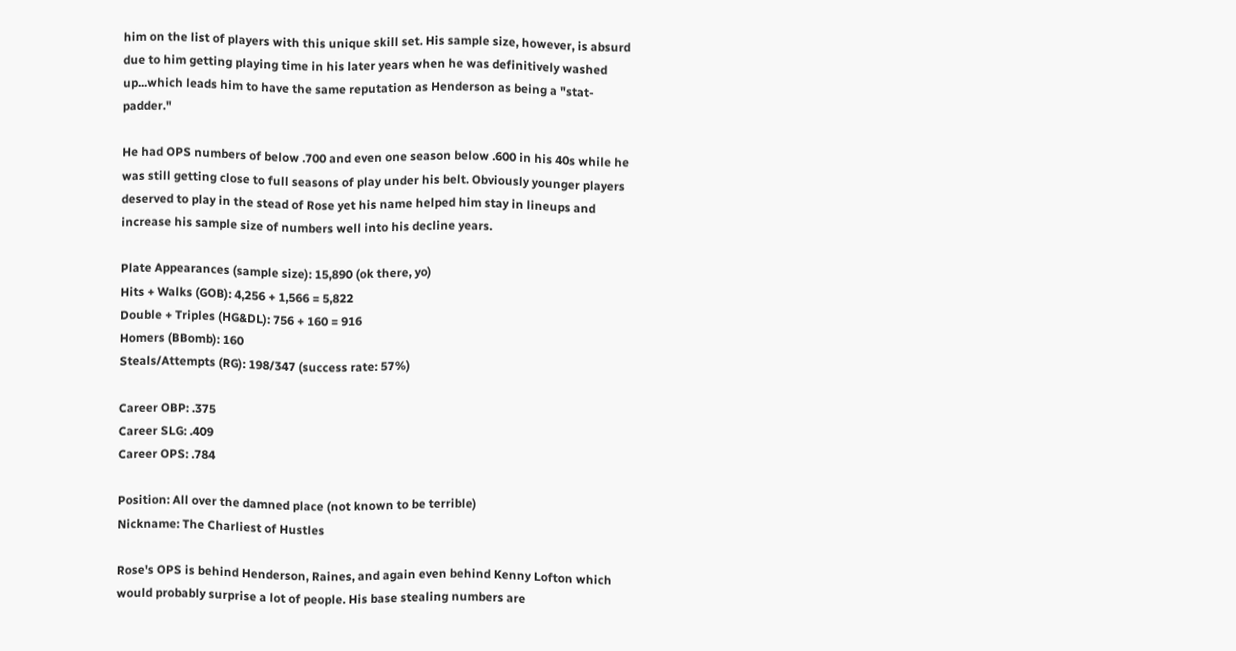him on the list of players with this unique skill set. His sample size, however, is absurd due to him getting playing time in his later years when he was definitively washed up...which leads him to have the same reputation as Henderson as being a "stat-padder."

He had OPS numbers of below .700 and even one season below .600 in his 40s while he was still getting close to full seasons of play under his belt. Obviously younger players deserved to play in the stead of Rose yet his name helped him stay in lineups and increase his sample size of numbers well into his decline years.

Plate Appearances (sample size): 15,890 (ok there, yo)
Hits + Walks (GOB): 4,256 + 1,566 = 5,822
Double + Triples (HG&DL): 756 + 160 = 916
Homers (BBomb): 160
Steals/Attempts (RG): 198/347 (success rate: 57%)

Career OBP: .375
Career SLG: .409
Career OPS: .784

Position: All over the damned place (not known to be terrible)
Nickname: The Charliest of Hustles

Rose's OPS is behind Henderson, Raines, and again even behind Kenny Lofton which would probably surprise a lot of people. His base stealing numbers are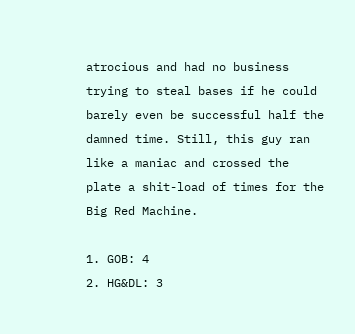atrocious and had no business trying to steal bases if he could barely even be successful half the damned time. Still, this guy ran like a maniac and crossed the plate a shit-load of times for the Big Red Machine.

1. GOB: 4
2. HG&DL: 3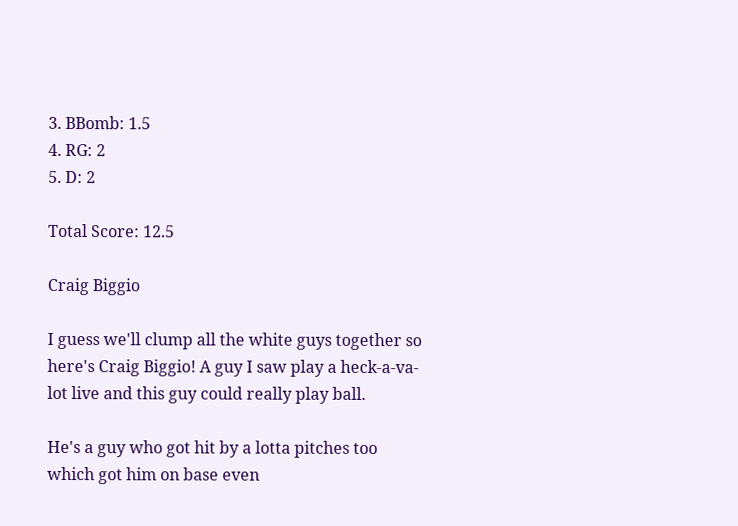3. BBomb: 1.5
4. RG: 2
5. D: 2

Total Score: 12.5

Craig Biggio

I guess we'll clump all the white guys together so here's Craig Biggio! A guy I saw play a heck-a-va-lot live and this guy could really play ball.

He's a guy who got hit by a lotta pitches too which got him on base even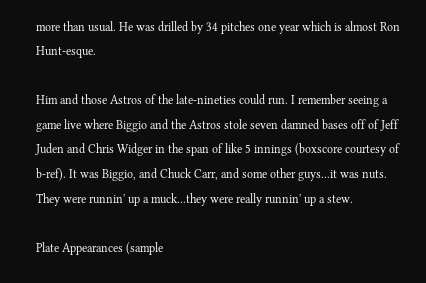more than usual. He was drilled by 34 pitches one year which is almost Ron Hunt-esque.

Him and those Astros of the late-nineties could run. I remember seeing a game live where Biggio and the Astros stole seven damned bases off of Jeff Juden and Chris Widger in the span of like 5 innings (boxscore courtesy of b-ref). It was Biggio, and Chuck Carr, and some other guys...it was nuts. They were runnin' up a muck...they were really runnin' up a stew.

Plate Appearances (sample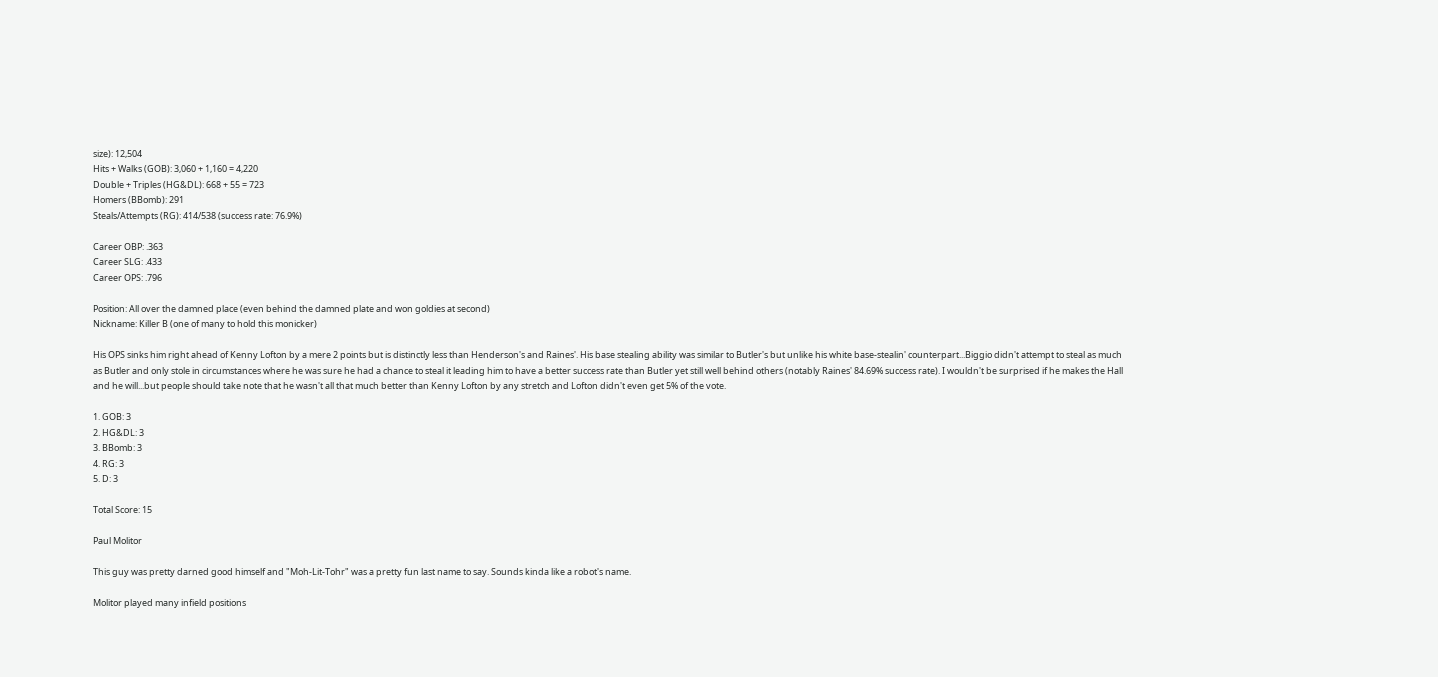size): 12,504
Hits + Walks (GOB): 3,060 + 1,160 = 4,220
Double + Triples (HG&DL): 668 + 55 = 723
Homers (BBomb): 291
Steals/Attempts (RG): 414/538 (success rate: 76.9%)

Career OBP: .363
Career SLG: .433
Career OPS: .796

Position: All over the damned place (even behind the damned plate and won goldies at second)
Nickname: Killer B (one of many to hold this monicker)

His OPS sinks him right ahead of Kenny Lofton by a mere 2 points but is distinctly less than Henderson's and Raines'. His base stealing ability was similar to Butler's but unlike his white base-stealin' counterpart...Biggio didn't attempt to steal as much as Butler and only stole in circumstances where he was sure he had a chance to steal it leading him to have a better success rate than Butler yet still well behind others (notably Raines' 84.69% success rate). I wouldn't be surprised if he makes the Hall and he will...but people should take note that he wasn't all that much better than Kenny Lofton by any stretch and Lofton didn't even get 5% of the vote.

1. GOB: 3
2. HG&DL: 3
3. BBomb: 3
4. RG: 3
5. D: 3

Total Score: 15

Paul Molitor

This guy was pretty darned good himself and "Moh-Lit-Tohr" was a pretty fun last name to say. Sounds kinda like a robot's name.

Molitor played many infield positions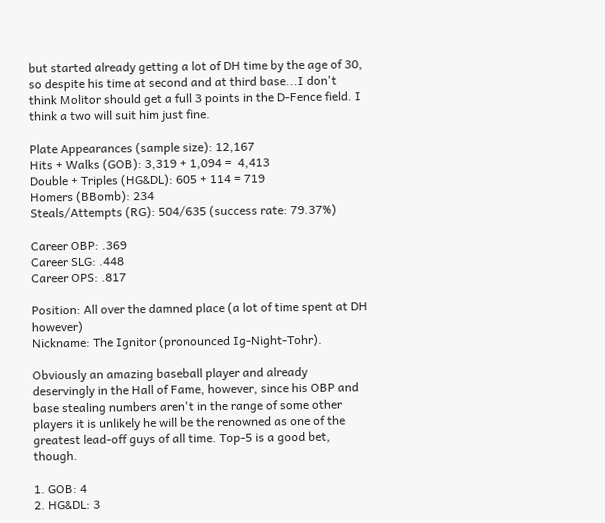but started already getting a lot of DH time by the age of 30, so despite his time at second and at third base...I don't think Molitor should get a full 3 points in the D-Fence field. I think a two will suit him just fine.

Plate Appearances (sample size): 12,167
Hits + Walks (GOB): 3,319 + 1,094 =  4,413
Double + Triples (HG&DL): 605 + 114 = 719
Homers (BBomb): 234
Steals/Attempts (RG): 504/635 (success rate: 79.37%)

Career OBP: .369
Career SLG: .448
Career OPS: .817

Position: All over the damned place (a lot of time spent at DH however)
Nickname: The Ignitor (pronounced Ig-Night-Tohr).

Obviously an amazing baseball player and already deservingly in the Hall of Fame, however, since his OBP and base stealing numbers aren't in the range of some other players it is unlikely he will be the renowned as one of the greatest lead-off guys of all time. Top-5 is a good bet, though.

1. GOB: 4
2. HG&DL: 3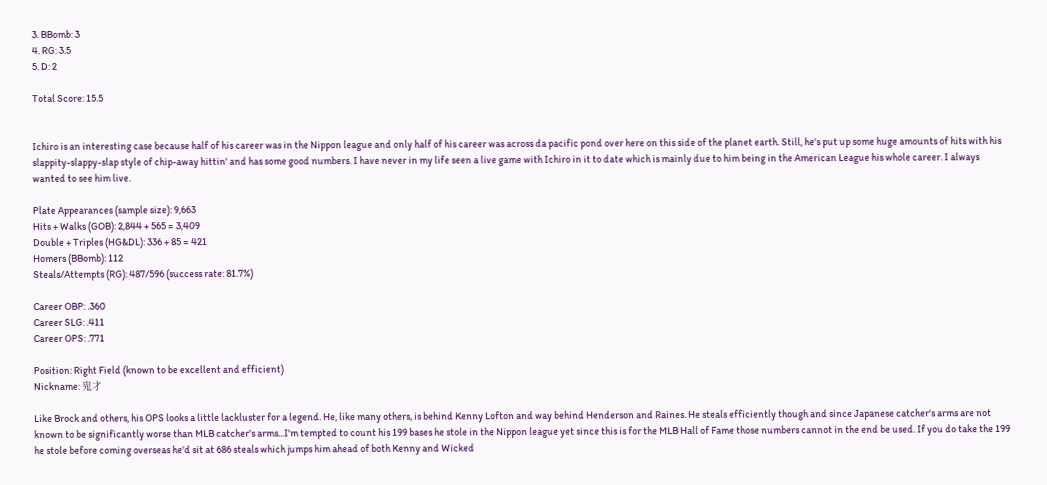3. BBomb: 3
4. RG: 3.5
5. D: 2

Total Score: 15.5


Ichiro is an interesting case because half of his career was in the Nippon league and only half of his career was across da pacific pond over here on this side of the planet earth. Still, he's put up some huge amounts of hits with his slappity-slappy-slap style of chip-away hittin' and has some good numbers. I have never in my life seen a live game with Ichiro in it to date which is mainly due to him being in the American League his whole career. I always wanted to see him live.

Plate Appearances (sample size): 9,663
Hits + Walks (GOB): 2,844 + 565 = 3,409
Double + Triples (HG&DL): 336 + 85 = 421
Homers (BBomb): 112
Steals/Attempts (RG): 487/596 (success rate: 81.7%)

Career OBP: .360
Career SLG: .411
Career OPS: .771

Position: Right Field (known to be excellent and efficient)
Nickname: 鬼才

Like Brock and others, his OPS looks a little lackluster for a legend. He, like many others, is behind Kenny Lofton and way behind Henderson and Raines. He steals efficiently though and since Japanese catcher's arms are not known to be significantly worse than MLB catcher's arms...I'm tempted to count his 199 bases he stole in the Nippon league yet since this is for the MLB Hall of Fame those numbers cannot in the end be used. If you do take the 199 he stole before coming overseas he'd sit at 686 steals which jumps him ahead of both Kenny and Wicked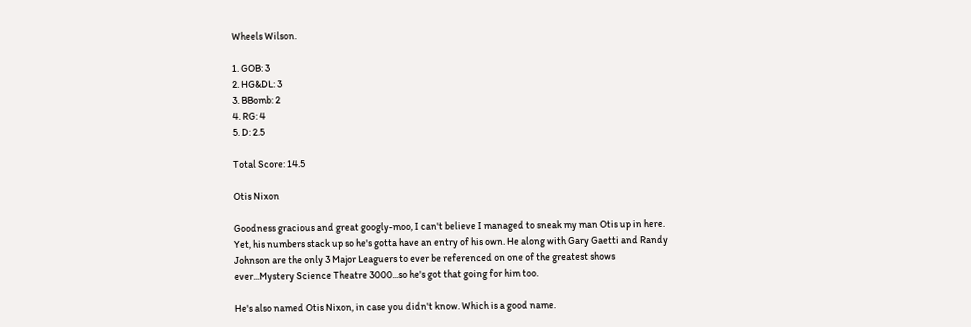Wheels Wilson.

1. GOB: 3
2. HG&DL: 3
3. BBomb: 2
4. RG: 4
5. D: 2.5

Total Score: 14.5

Otis Nixon

Goodness gracious and great googly-moo, I can't believe I managed to sneak my man Otis up in here. Yet, his numbers stack up so he's gotta have an entry of his own. He along with Gary Gaetti and Randy Johnson are the only 3 Major Leaguers to ever be referenced on one of the greatest shows ever...Mystery Science Theatre 3000...so he's got that going for him too.

He's also named Otis Nixon, in case you didn't know. Which is a good name.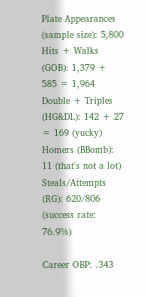Plate Appearances (sample size): 5,800
Hits + Walks (GOB): 1,379 + 585 = 1,964
Double + Triples (HG&DL): 142 + 27 = 169 (yucky)
Homers (BBomb): 11 (that's not a lot)
Steals/Attempts (RG): 620/806 (success rate: 76.9%)

Career OBP: .343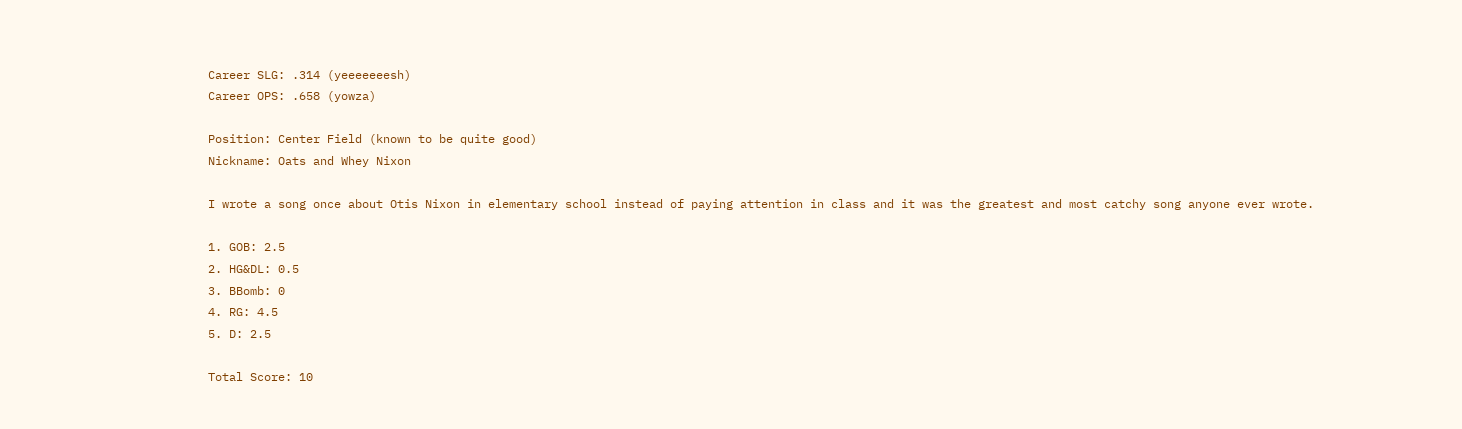Career SLG: .314 (yeeeeeeesh)
Career OPS: .658 (yowza)

Position: Center Field (known to be quite good)
Nickname: Oats and Whey Nixon

I wrote a song once about Otis Nixon in elementary school instead of paying attention in class and it was the greatest and most catchy song anyone ever wrote.

1. GOB: 2.5
2. HG&DL: 0.5
3. BBomb: 0
4. RG: 4.5
5. D: 2.5

Total Score: 10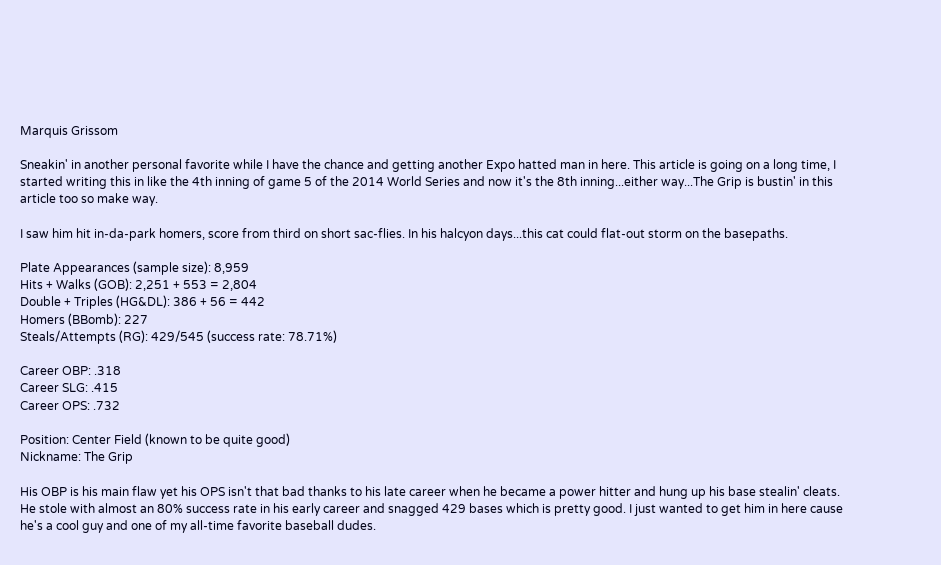Marquis Grissom

Sneakin' in another personal favorite while I have the chance and getting another Expo hatted man in here. This article is going on a long time, I started writing this in like the 4th inning of game 5 of the 2014 World Series and now it's the 8th inning...either way...The Grip is bustin' in this article too so make way.

I saw him hit in-da-park homers, score from third on short sac-flies. In his halcyon days...this cat could flat-out storm on the basepaths.

Plate Appearances (sample size): 8,959
Hits + Walks (GOB): 2,251 + 553 = 2,804
Double + Triples (HG&DL): 386 + 56 = 442
Homers (BBomb): 227
Steals/Attempts (RG): 429/545 (success rate: 78.71%)

Career OBP: .318
Career SLG: .415
Career OPS: .732

Position: Center Field (known to be quite good)
Nickname: The Grip

His OBP is his main flaw yet his OPS isn't that bad thanks to his late career when he became a power hitter and hung up his base stealin' cleats. He stole with almost an 80% success rate in his early career and snagged 429 bases which is pretty good. I just wanted to get him in here cause he's a cool guy and one of my all-time favorite baseball dudes.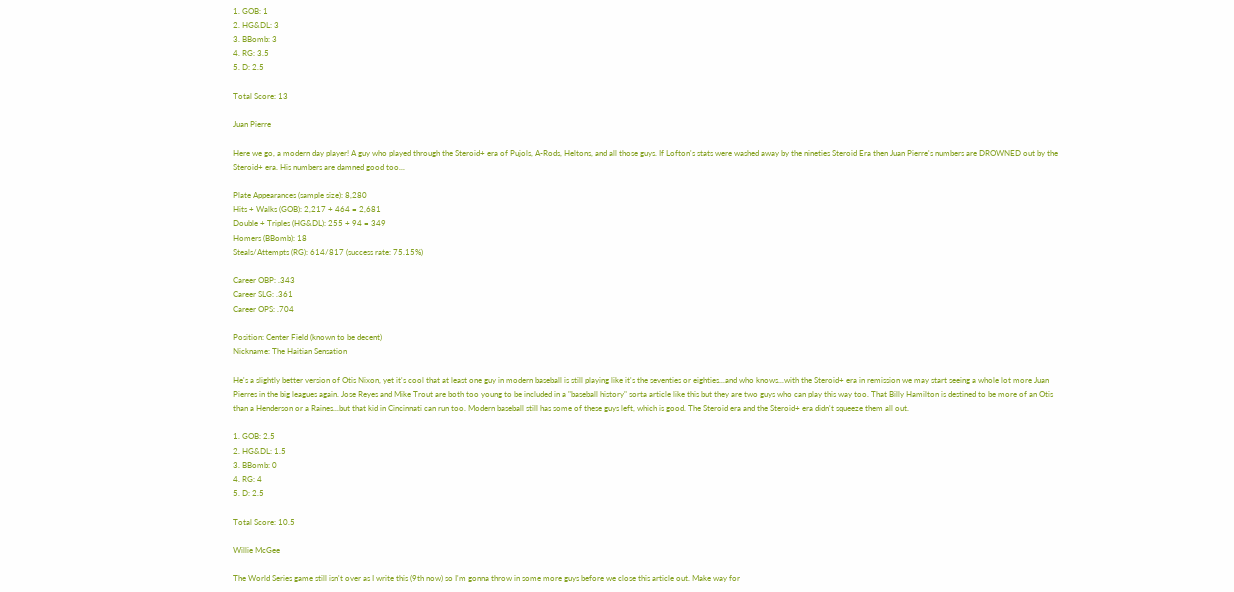1. GOB: 1
2. HG&DL: 3
3. BBomb: 3
4. RG: 3.5
5. D: 2.5

Total Score: 13

Juan Pierre

Here we go, a modern day player! A guy who played through the Steroid+ era of Pujols, A-Rods, Heltons, and all those guys. If Lofton's stats were washed away by the nineties Steroid Era then Juan Pierre's numbers are DROWNED out by the Steroid+ era. His numbers are damned good too...

Plate Appearances (sample size): 8,280
Hits + Walks (GOB): 2,217 + 464 = 2,681
Double + Triples (HG&DL): 255 + 94 = 349
Homers (BBomb): 18
Steals/Attempts (RG): 614/817 (success rate: 75.15%)

Career OBP: .343
Career SLG: .361
Career OPS: .704

Position: Center Field (known to be decent)
Nickname: The Haitian Sensation

He's a slightly better version of Otis Nixon, yet it's cool that at least one guy in modern baseball is still playing like it's the seventies or eighties...and who knows...with the Steroid+ era in remission we may start seeing a whole lot more Juan Pierres in the big leagues again. Jose Reyes and Mike Trout are both too young to be included in a "baseball history" sorta article like this but they are two guys who can play this way too. That Billy Hamilton is destined to be more of an Otis than a Henderson or a Raines...but that kid in Cincinnati can run too. Modern baseball still has some of these guys left, which is good. The Steroid era and the Steroid+ era didn't squeeze them all out.

1. GOB: 2.5
2. HG&DL: 1.5
3. BBomb: 0
4. RG: 4
5. D: 2.5

Total Score: 10.5

Willie McGee

The World Series game still isn't over as I write this (9th now) so I'm gonna throw in some more guys before we close this article out. Make way for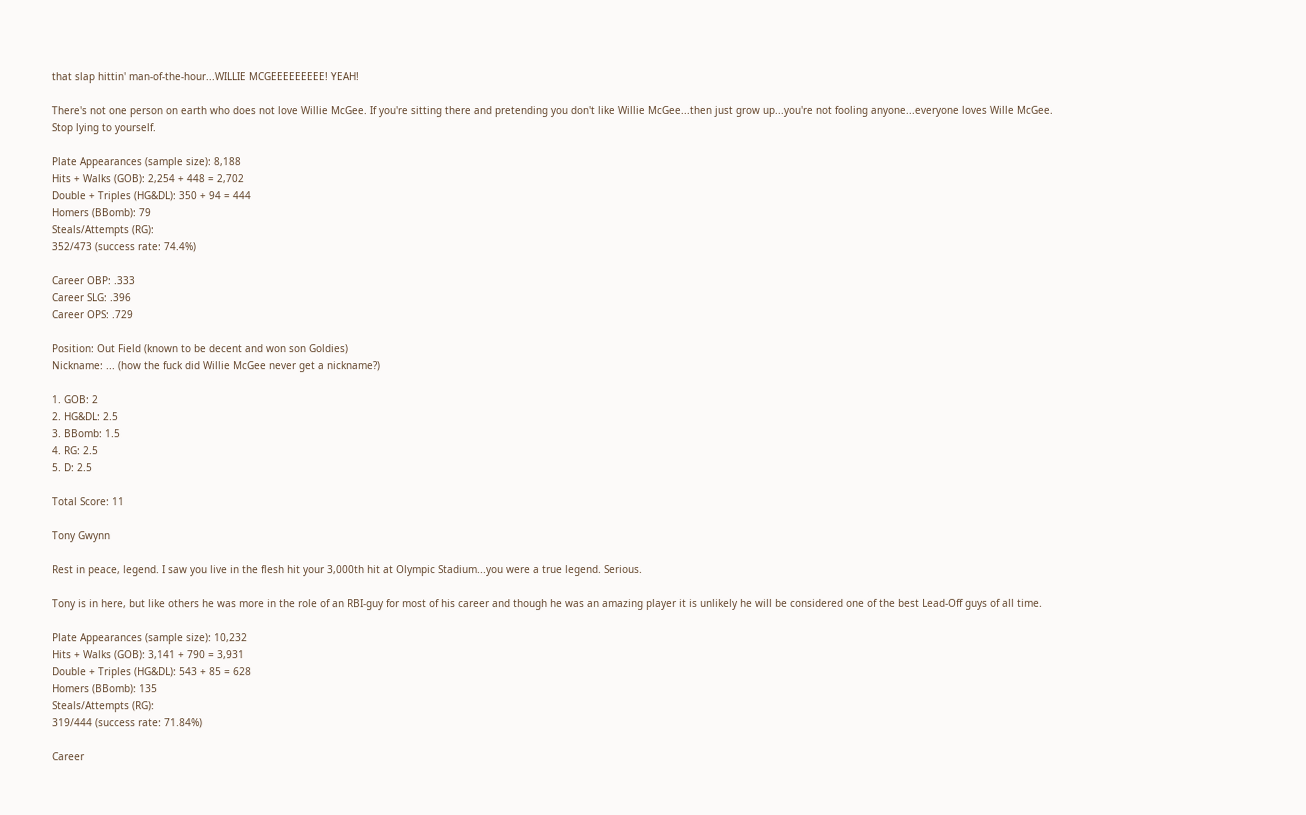that slap hittin' man-of-the-hour...WILLIE MCGEEEEEEEEE! YEAH!

There's not one person on earth who does not love Willie McGee. If you're sitting there and pretending you don't like Willie McGee...then just grow up...you're not fooling anyone...everyone loves Wille McGee. Stop lying to yourself.

Plate Appearances (sample size): 8,188
Hits + Walks (GOB): 2,254 + 448 = 2,702
Double + Triples (HG&DL): 350 + 94 = 444
Homers (BBomb): 79
Steals/Attempts (RG):
352/473 (success rate: 74.4%)

Career OBP: .333
Career SLG: .396
Career OPS: .729

Position: Out Field (known to be decent and won son Goldies)
Nickname: ... (how the fuck did Willie McGee never get a nickname?)

1. GOB: 2
2. HG&DL: 2.5
3. BBomb: 1.5
4. RG: 2.5
5. D: 2.5

Total Score: 11

Tony Gwynn

Rest in peace, legend. I saw you live in the flesh hit your 3,000th hit at Olympic Stadium...you were a true legend. Serious.

Tony is in here, but like others he was more in the role of an RBI-guy for most of his career and though he was an amazing player it is unlikely he will be considered one of the best Lead-Off guys of all time.

Plate Appearances (sample size): 10,232
Hits + Walks (GOB): 3,141 + 790 = 3,931
Double + Triples (HG&DL): 543 + 85 = 628
Homers (BBomb): 135
Steals/Attempts (RG):
319/444 (success rate: 71.84%)

Career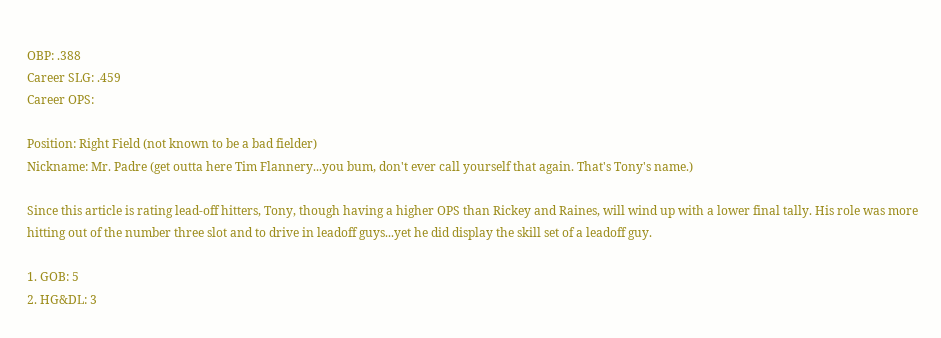OBP: .388
Career SLG: .459
Career OPS:

Position: Right Field (not known to be a bad fielder)
Nickname: Mr. Padre (get outta here Tim Flannery...you bum, don't ever call yourself that again. That's Tony's name.)

Since this article is rating lead-off hitters, Tony, though having a higher OPS than Rickey and Raines, will wind up with a lower final tally. His role was more hitting out of the number three slot and to drive in leadoff guys...yet he did display the skill set of a leadoff guy.

1. GOB: 5
2. HG&DL: 3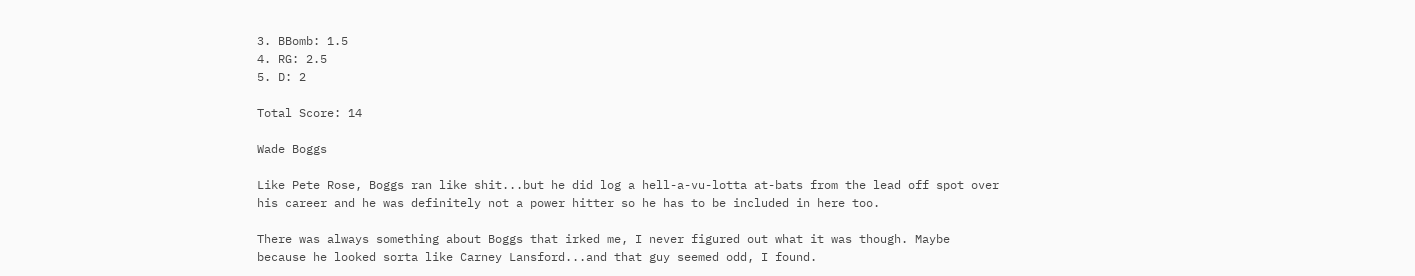3. BBomb: 1.5
4. RG: 2.5
5. D: 2

Total Score: 14

Wade Boggs

Like Pete Rose, Boggs ran like shit...but he did log a hell-a-vu-lotta at-bats from the lead off spot over his career and he was definitely not a power hitter so he has to be included in here too.

There was always something about Boggs that irked me, I never figured out what it was though. Maybe because he looked sorta like Carney Lansford...and that guy seemed odd, I found.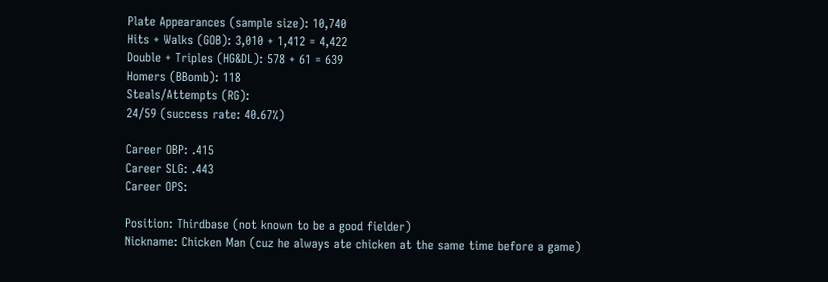Plate Appearances (sample size): 10,740
Hits + Walks (GOB): 3,010 + 1,412 = 4,422
Double + Triples (HG&DL): 578 + 61 = 639
Homers (BBomb): 118
Steals/Attempts (RG):
24/59 (success rate: 40.67%)

Career OBP: .415
Career SLG: .443
Career OPS:

Position: Thirdbase (not known to be a good fielder)
Nickname: Chicken Man (cuz he always ate chicken at the same time before a game)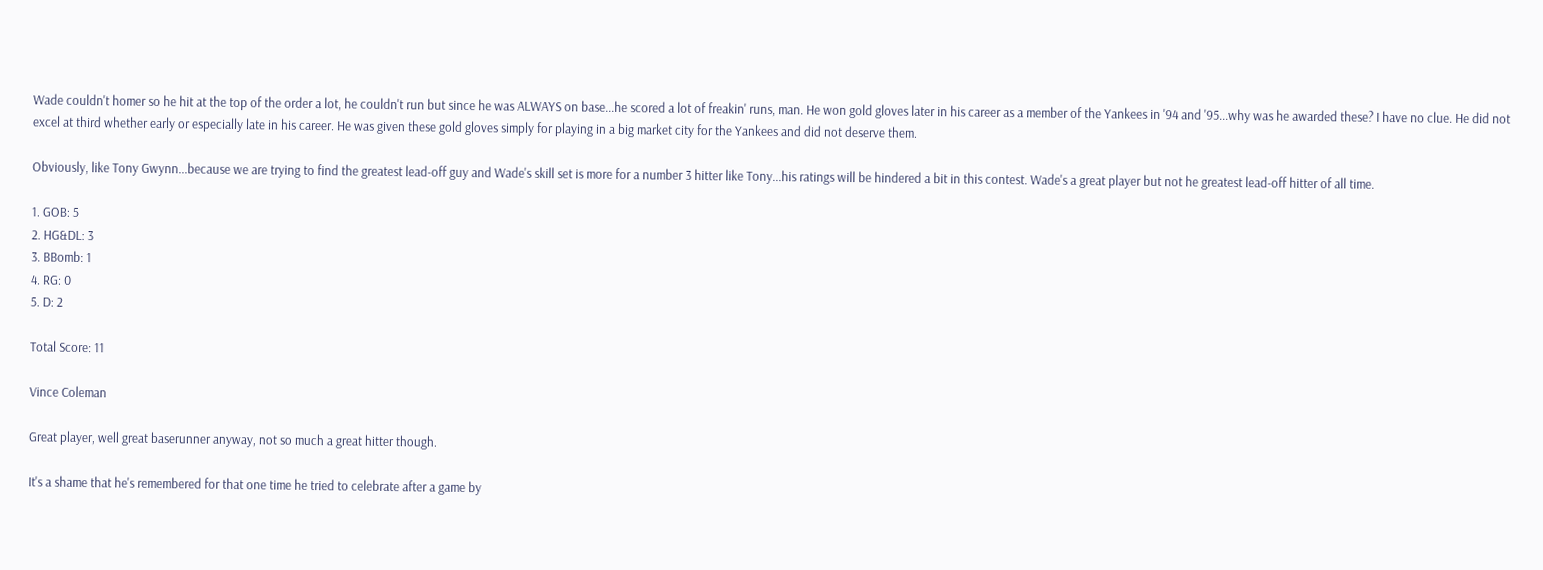Wade couldn't homer so he hit at the top of the order a lot, he couldn't run but since he was ALWAYS on base...he scored a lot of freakin' runs, man. He won gold gloves later in his career as a member of the Yankees in '94 and '95...why was he awarded these? I have no clue. He did not excel at third whether early or especially late in his career. He was given these gold gloves simply for playing in a big market city for the Yankees and did not deserve them.

Obviously, like Tony Gwynn...because we are trying to find the greatest lead-off guy and Wade's skill set is more for a number 3 hitter like Tony...his ratings will be hindered a bit in this contest. Wade's a great player but not he greatest lead-off hitter of all time.

1. GOB: 5
2. HG&DL: 3
3. BBomb: 1
4. RG: 0
5. D: 2

Total Score: 11

Vince Coleman

Great player, well great baserunner anyway, not so much a great hitter though.

It's a shame that he's remembered for that one time he tried to celebrate after a game by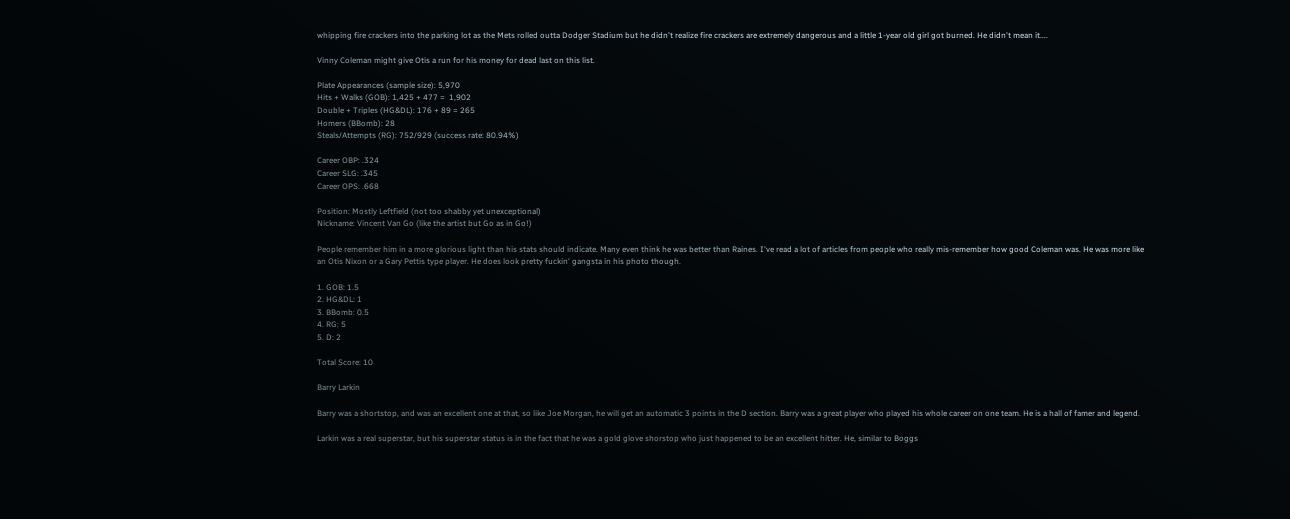whipping fire crackers into the parking lot as the Mets rolled outta Dodger Stadium but he didn't realize fire crackers are extremely dangerous and a little 1-year old girl got burned. He didn't mean it....

Vinny Coleman might give Otis a run for his money for dead last on this list.

Plate Appearances (sample size): 5,970
Hits + Walks (GOB): 1,425 + 477 =  1,902
Double + Triples (HG&DL): 176 + 89 = 265
Homers (BBomb): 28
Steals/Attempts (RG): 752/929 (success rate: 80.94%)

Career OBP: .324
Career SLG: .345
Career OPS: .668

Position: Mostly Leftfield (not too shabby yet unexceptional)
Nickname: Vincent Van Go (like the artist but Go as in Go!)

People remember him in a more glorious light than his stats should indicate. Many even think he was better than Raines. I've read a lot of articles from people who really mis-remember how good Coleman was. He was more like an Otis Nixon or a Gary Pettis type player. He does look pretty fuckin' gangsta in his photo though.

1. GOB: 1.5
2. HG&DL: 1
3. BBomb: 0.5
4. RG: 5
5. D: 2

Total Score: 10

Barry Larkin

Barry was a shortstop, and was an excellent one at that, so like Joe Morgan, he will get an automatic 3 points in the D section. Barry was a great player who played his whole career on one team. He is a hall of famer and legend.

Larkin was a real superstar, but his superstar status is in the fact that he was a gold glove shorstop who just happened to be an excellent hitter. He, similar to Boggs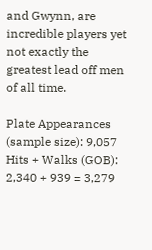and Gwynn, are incredible players yet not exactly the greatest lead off men of all time.

Plate Appearances (sample size): 9,057
Hits + Walks (GOB): 2,340 + 939 = 3,279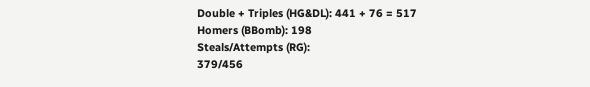Double + Triples (HG&DL): 441 + 76 = 517
Homers (BBomb): 198
Steals/Attempts (RG):
379/456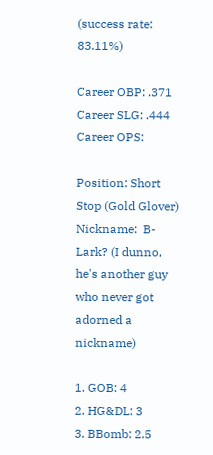(success rate: 83.11%)

Career OBP: .371
Career SLG: .444
Career OPS:

Position: Short Stop (Gold Glover)
Nickname:  B-Lark? (I dunno, he's another guy who never got adorned a nickname)

1. GOB: 4
2. HG&DL: 3
3. BBomb: 2.5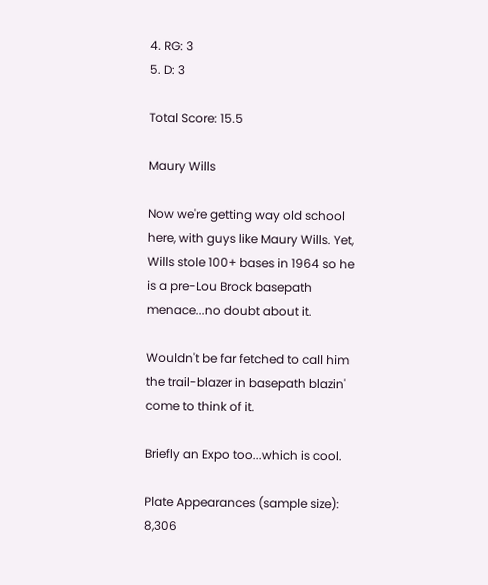4. RG: 3
5. D: 3

Total Score: 15.5

Maury Wills

Now we're getting way old school here, with guys like Maury Wills. Yet, Wills stole 100+ bases in 1964 so he is a pre-Lou Brock basepath menace...no doubt about it.

Wouldn't be far fetched to call him the trail-blazer in basepath blazin' come to think of it.

Briefly an Expo too...which is cool.

Plate Appearances (sample size): 8,306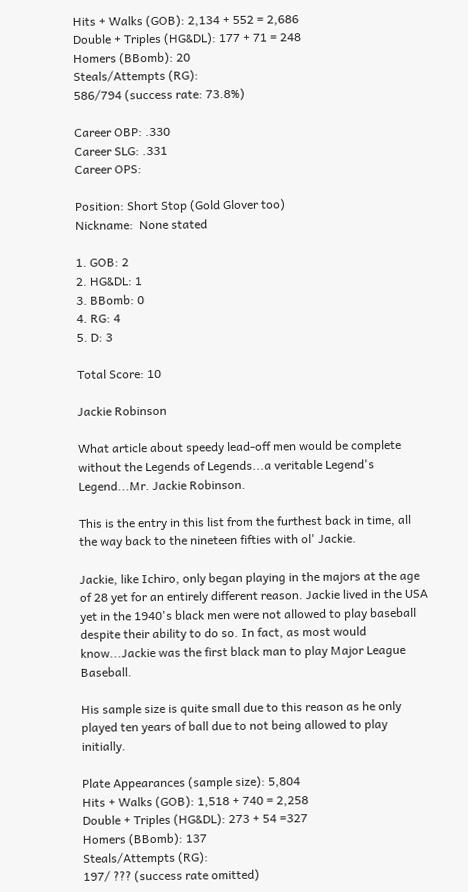Hits + Walks (GOB): 2,134 + 552 = 2,686
Double + Triples (HG&DL): 177 + 71 = 248
Homers (BBomb): 20
Steals/Attempts (RG):
586/794 (success rate: 73.8%)

Career OBP: .330
Career SLG: .331
Career OPS:

Position: Short Stop (Gold Glover too)
Nickname:  None stated

1. GOB: 2
2. HG&DL: 1
3. BBomb: 0
4. RG: 4
5. D: 3

Total Score: 10

Jackie Robinson

What article about speedy lead-off men would be complete without the Legends of Legends...a veritable Legend's Legend...Mr. Jackie Robinson.

This is the entry in this list from the furthest back in time, all the way back to the nineteen fifties with ol' Jackie.

Jackie, like Ichiro, only began playing in the majors at the age of 28 yet for an entirely different reason. Jackie lived in the USA yet in the 1940's black men were not allowed to play baseball despite their ability to do so. In fact, as most would know...Jackie was the first black man to play Major League Baseball.

His sample size is quite small due to this reason as he only played ten years of ball due to not being allowed to play initially.

Plate Appearances (sample size): 5,804
Hits + Walks (GOB): 1,518 + 740 = 2,258
Double + Triples (HG&DL): 273 + 54 =327
Homers (BBomb): 137
Steals/Attempts (RG):
197/ ??? (success rate omitted)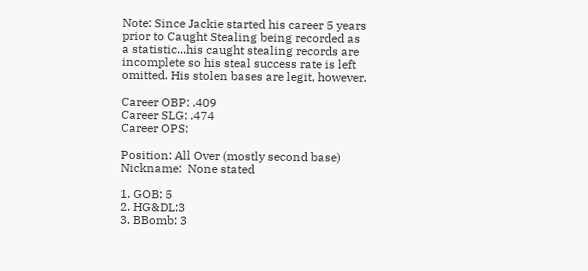Note: Since Jackie started his career 5 years prior to Caught Stealing being recorded as a statistic...his caught stealing records are incomplete so his steal success rate is left omitted. His stolen bases are legit, however.

Career OBP: .409
Career SLG: .474
Career OPS:

Position: All Over (mostly second base)
Nickname:  None stated

1. GOB: 5
2. HG&DL:3
3. BBomb: 3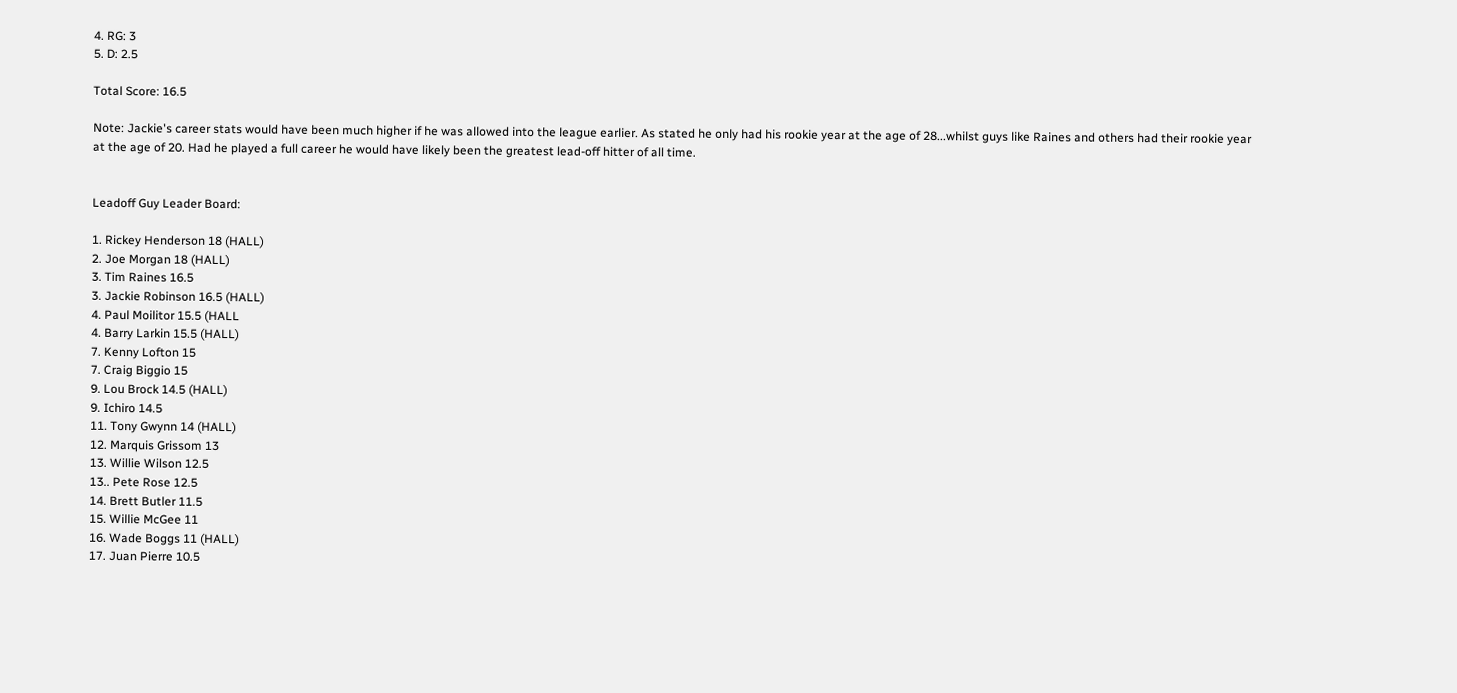4. RG: 3
5. D: 2.5

Total Score: 16.5

Note: Jackie's career stats would have been much higher if he was allowed into the league earlier. As stated he only had his rookie year at the age of 28...whilst guys like Raines and others had their rookie year at the age of 20. Had he played a full career he would have likely been the greatest lead-off hitter of all time.


Leadoff Guy Leader Board:

1. Rickey Henderson 18 (HALL)
2. Joe Morgan 18 (HALL)
3. Tim Raines 16.5
3. Jackie Robinson 16.5 (HALL)
4. Paul Moilitor 15.5 (HALL
4. Barry Larkin 15.5 (HALL)
7. Kenny Lofton 15
7. Craig Biggio 15
9. Lou Brock 14.5 (HALL)
9. Ichiro 14.5
11. Tony Gwynn 14 (HALL)
12. Marquis Grissom 13
13. Willie Wilson 12.5
13.. Pete Rose 12.5
14. Brett Butler 11.5
15. Willie McGee 11
16. Wade Boggs 11 (HALL)
17. Juan Pierre 10.5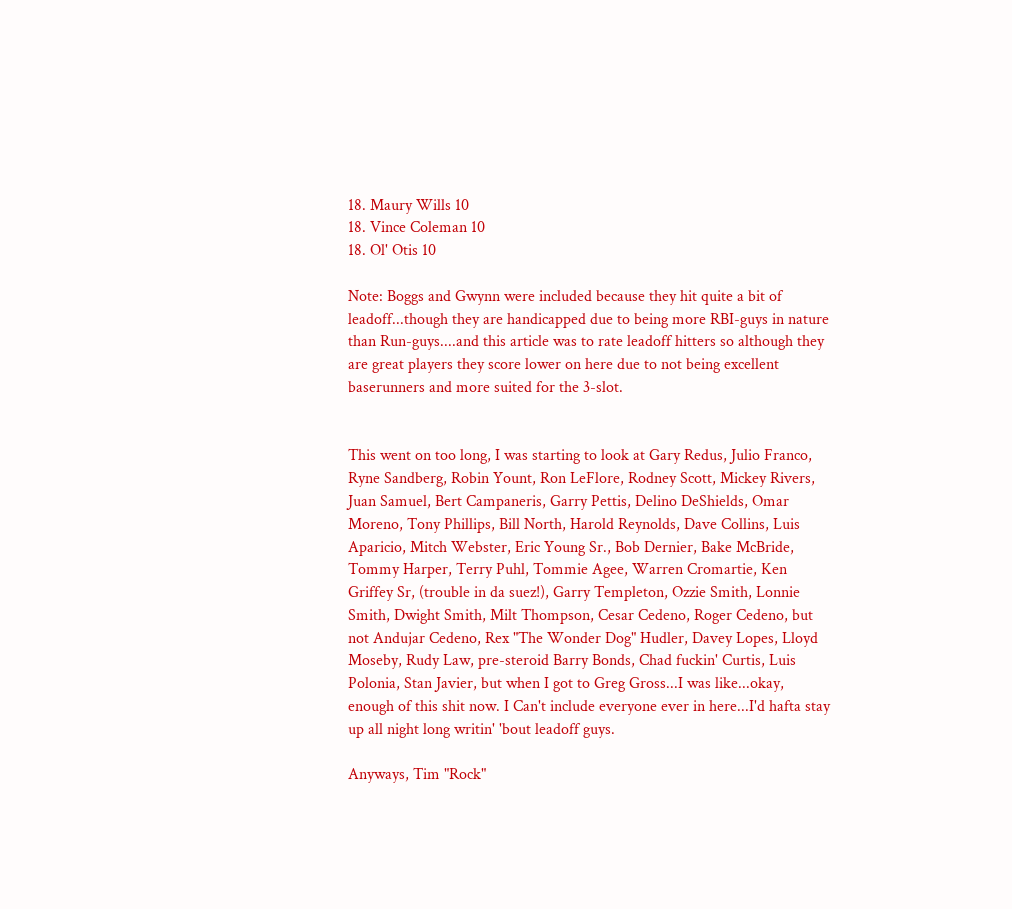18. Maury Wills 10
18. Vince Coleman 10
18. Ol' Otis 10

Note: Boggs and Gwynn were included because they hit quite a bit of leadoff...though they are handicapped due to being more RBI-guys in nature than Run-guys....and this article was to rate leadoff hitters so although they are great players they score lower on here due to not being excellent baserunners and more suited for the 3-slot.


This went on too long, I was starting to look at Gary Redus, Julio Franco, Ryne Sandberg, Robin Yount, Ron LeFlore, Rodney Scott, Mickey Rivers, Juan Samuel, Bert Campaneris, Garry Pettis, Delino DeShields, Omar Moreno, Tony Phillips, Bill North, Harold Reynolds, Dave Collins, Luis Aparicio, Mitch Webster, Eric Young Sr., Bob Dernier, Bake McBride, Tommy Harper, Terry Puhl, Tommie Agee, Warren Cromartie, Ken Griffey Sr, (trouble in da suez!), Garry Templeton, Ozzie Smith, Lonnie Smith, Dwight Smith, Milt Thompson, Cesar Cedeno, Roger Cedeno, but not Andujar Cedeno, Rex "The Wonder Dog" Hudler, Davey Lopes, Lloyd Moseby, Rudy Law, pre-steroid Barry Bonds, Chad fuckin' Curtis, Luis Polonia, Stan Javier, but when I got to Greg Gross...I was like...okay, enough of this shit now. I Can't include everyone ever in here...I'd hafta stay up all night long writin' 'bout leadoff guys.

Anyways, Tim "Rock"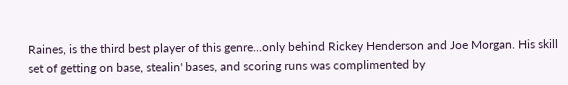Raines, is the third best player of this genre...only behind Rickey Henderson and Joe Morgan. His skill set of getting on base, stealin' bases, and scoring runs was complimented by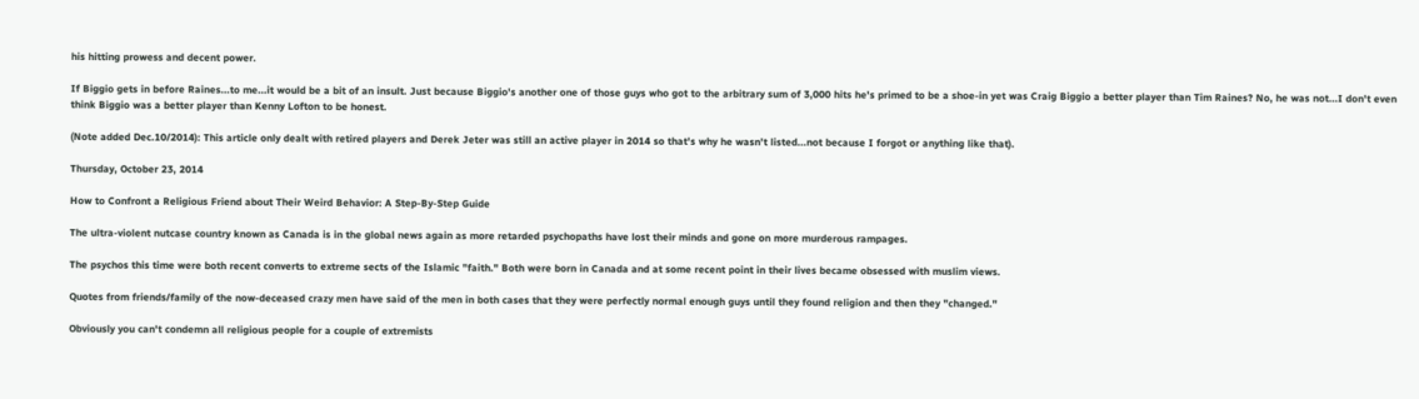his hitting prowess and decent power.

If Biggio gets in before Raines...to me...it would be a bit of an insult. Just because Biggio's another one of those guys who got to the arbitrary sum of 3,000 hits he's primed to be a shoe-in yet was Craig Biggio a better player than Tim Raines? No, he was not...I don't even think Biggio was a better player than Kenny Lofton to be honest.

(Note added Dec.10/2014): This article only dealt with retired players and Derek Jeter was still an active player in 2014 so that's why he wasn't listed...not because I forgot or anything like that).

Thursday, October 23, 2014

How to Confront a Religious Friend about Their Weird Behavior: A Step-By-Step Guide

The ultra-violent nutcase country known as Canada is in the global news again as more retarded psychopaths have lost their minds and gone on more murderous rampages.

The psychos this time were both recent converts to extreme sects of the Islamic "faith." Both were born in Canada and at some recent point in their lives became obsessed with muslim views.

Quotes from friends/family of the now-deceased crazy men have said of the men in both cases that they were perfectly normal enough guys until they found religion and then they "changed."

Obviously you can't condemn all religious people for a couple of extremists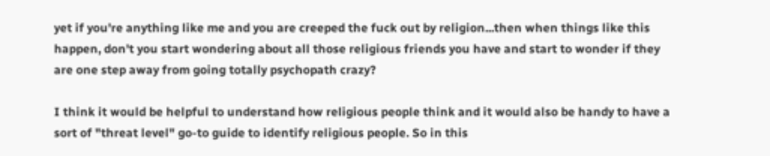yet if you're anything like me and you are creeped the fuck out by religion...then when things like this happen, don't you start wondering about all those religious friends you have and start to wonder if they are one step away from going totally psychopath crazy?

I think it would be helpful to understand how religious people think and it would also be handy to have a sort of "threat level" go-to guide to identify religious people. So in this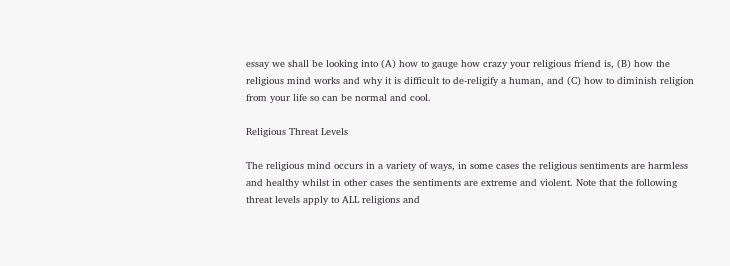essay we shall be looking into (A) how to gauge how crazy your religious friend is, (B) how the religious mind works and why it is difficult to de-religify a human, and (C) how to diminish religion from your life so can be normal and cool.

Religious Threat Levels

The religious mind occurs in a variety of ways, in some cases the religious sentiments are harmless and healthy whilst in other cases the sentiments are extreme and violent. Note that the following threat levels apply to ALL religions and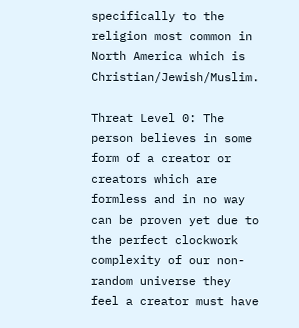specifically to the religion most common in North America which is Christian/Jewish/Muslim.

Threat Level 0: The person believes in some form of a creator or creators which are formless and in no way can be proven yet due to the perfect clockwork complexity of our non-random universe they feel a creator must have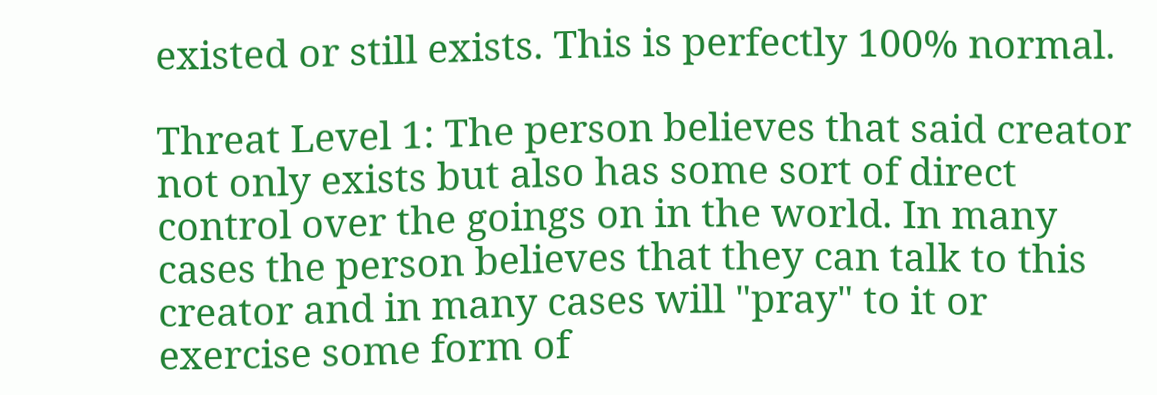existed or still exists. This is perfectly 100% normal.

Threat Level 1: The person believes that said creator not only exists but also has some sort of direct control over the goings on in the world. In many cases the person believes that they can talk to this creator and in many cases will "pray" to it or exercise some form of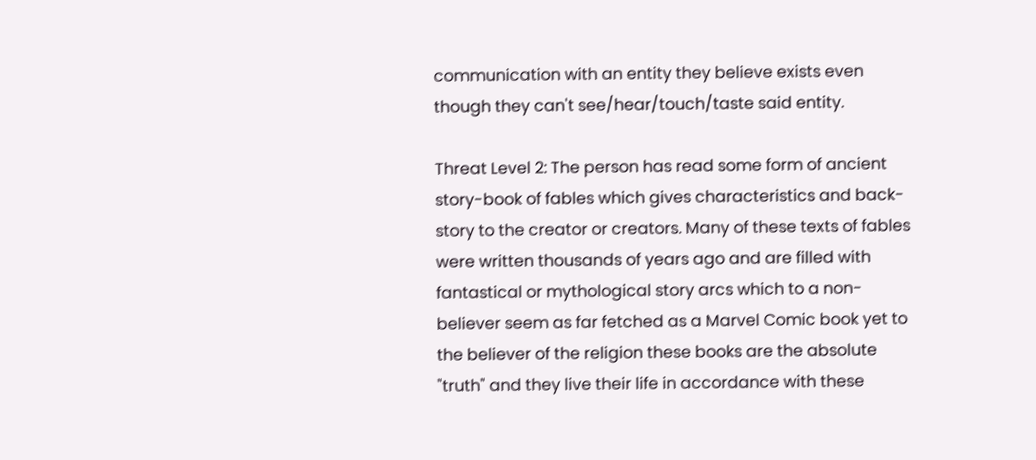communication with an entity they believe exists even though they can't see/hear/touch/taste said entity.

Threat Level 2: The person has read some form of ancient story-book of fables which gives characteristics and back-story to the creator or creators. Many of these texts of fables were written thousands of years ago and are filled with fantastical or mythological story arcs which to a non-believer seem as far fetched as a Marvel Comic book yet to the believer of the religion these books are the absolute "truth" and they live their life in accordance with these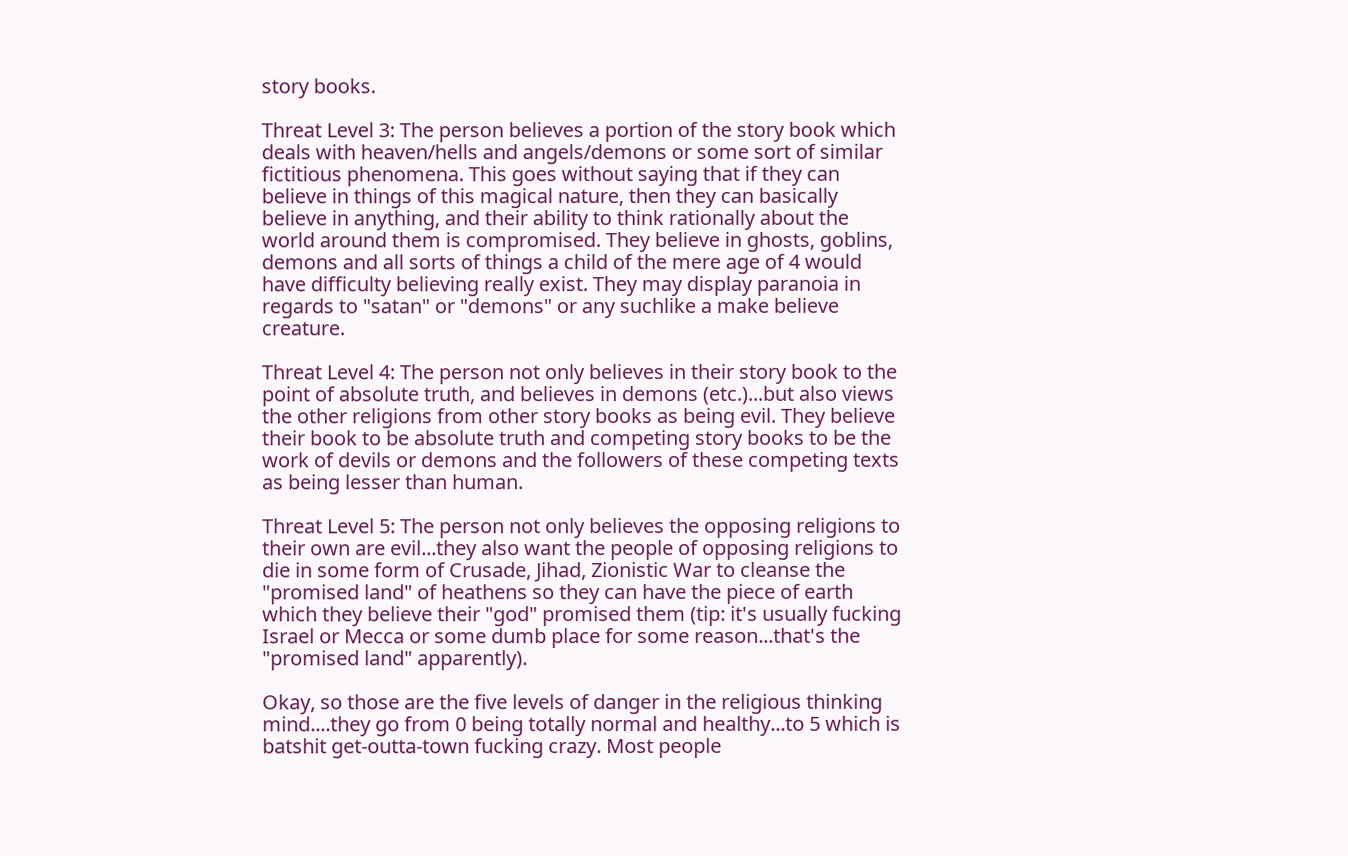story books.

Threat Level 3: The person believes a portion of the story book which deals with heaven/hells and angels/demons or some sort of similar fictitious phenomena. This goes without saying that if they can believe in things of this magical nature, then they can basically believe in anything, and their ability to think rationally about the world around them is compromised. They believe in ghosts, goblins, demons and all sorts of things a child of the mere age of 4 would have difficulty believing really exist. They may display paranoia in regards to "satan" or "demons" or any suchlike a make believe creature.

Threat Level 4: The person not only believes in their story book to the point of absolute truth, and believes in demons (etc.)...but also views the other religions from other story books as being evil. They believe their book to be absolute truth and competing story books to be the work of devils or demons and the followers of these competing texts as being lesser than human.

Threat Level 5: The person not only believes the opposing religions to their own are evil...they also want the people of opposing religions to die in some form of Crusade, Jihad, Zionistic War to cleanse the "promised land" of heathens so they can have the piece of earth which they believe their "god" promised them (tip: it's usually fucking Israel or Mecca or some dumb place for some reason...that's the "promised land" apparently).

Okay, so those are the five levels of danger in the religious thinking mind....they go from 0 being totally normal and healthy...to 5 which is batshit get-outta-town fucking crazy. Most people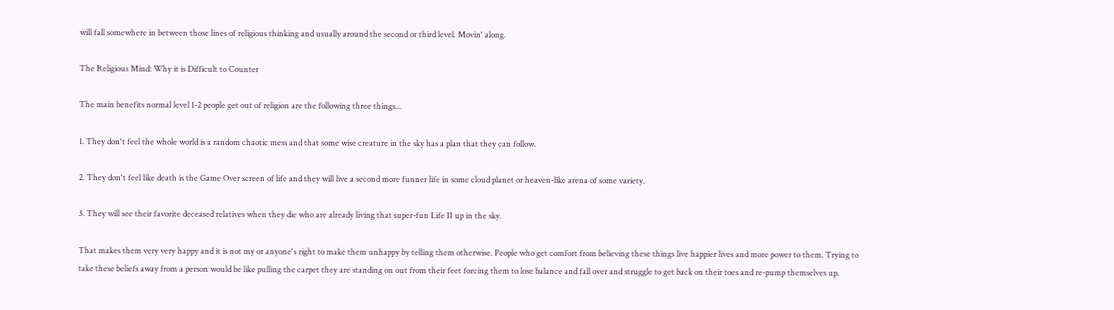will fall somewhere in between those lines of religious thinking and usually around the second or third level. Movin' along.

The Religious Mind: Why it is Difficult to Counter

The main benefits normal level 1-2 people get out of religion are the following three things...

1. They don't feel the whole world is a random chaotic mess and that some wise creature in the sky has a plan that they can follow.

2. They don't feel like death is the Game Over screen of life and they will live a second more funner life in some cloud planet or heaven-like arena of some variety.

3. They will see their favorite deceased relatives when they die who are already living that super-fun Life II up in the sky.

That makes them very very happy and it is not my or anyone's right to make them unhappy by telling them otherwise. People who get comfort from believing these things live happier lives and more power to them. Trying to take these beliefs away from a person would be like pulling the carpet they are standing on out from their feet forcing them to lose balance and fall over and struggle to get back on their toes and re-pump themselves up.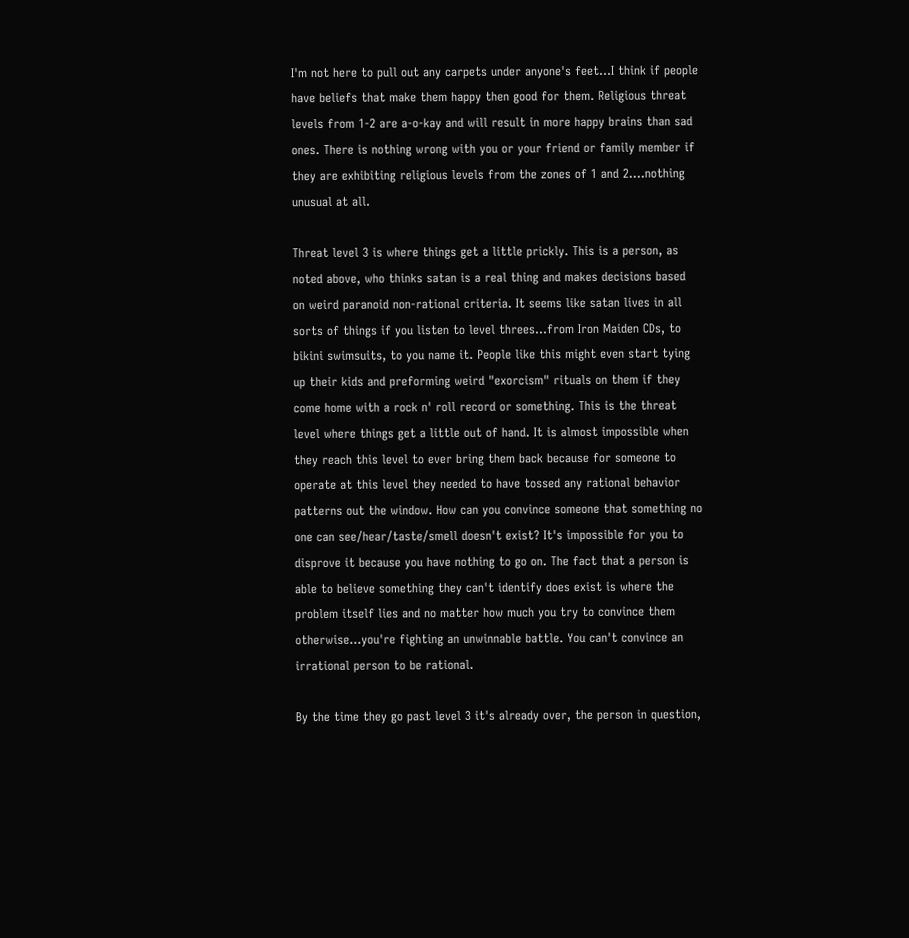I'm not here to pull out any carpets under anyone's feet...I think if people have beliefs that make them happy then good for them. Religious threat levels from 1-2 are a-o-kay and will result in more happy brains than sad ones. There is nothing wrong with you or your friend or family member if they are exhibiting religious levels from the zones of 1 and 2....nothing unusual at all.

Threat level 3 is where things get a little prickly. This is a person, as noted above, who thinks satan is a real thing and makes decisions based on weird paranoid non-rational criteria. It seems like satan lives in all sorts of things if you listen to level threes...from Iron Maiden CDs, to bikini swimsuits, to you name it. People like this might even start tying up their kids and preforming weird "exorcism" rituals on them if they come home with a rock n' roll record or something. This is the threat level where things get a little out of hand. It is almost impossible when they reach this level to ever bring them back because for someone to operate at this level they needed to have tossed any rational behavior patterns out the window. How can you convince someone that something no one can see/hear/taste/smell doesn't exist? It's impossible for you to disprove it because you have nothing to go on. The fact that a person is able to believe something they can't identify does exist is where the problem itself lies and no matter how much you try to convince them otherwise...you're fighting an unwinnable battle. You can't convince an irrational person to be rational.

By the time they go past level 3 it's already over, the person in question,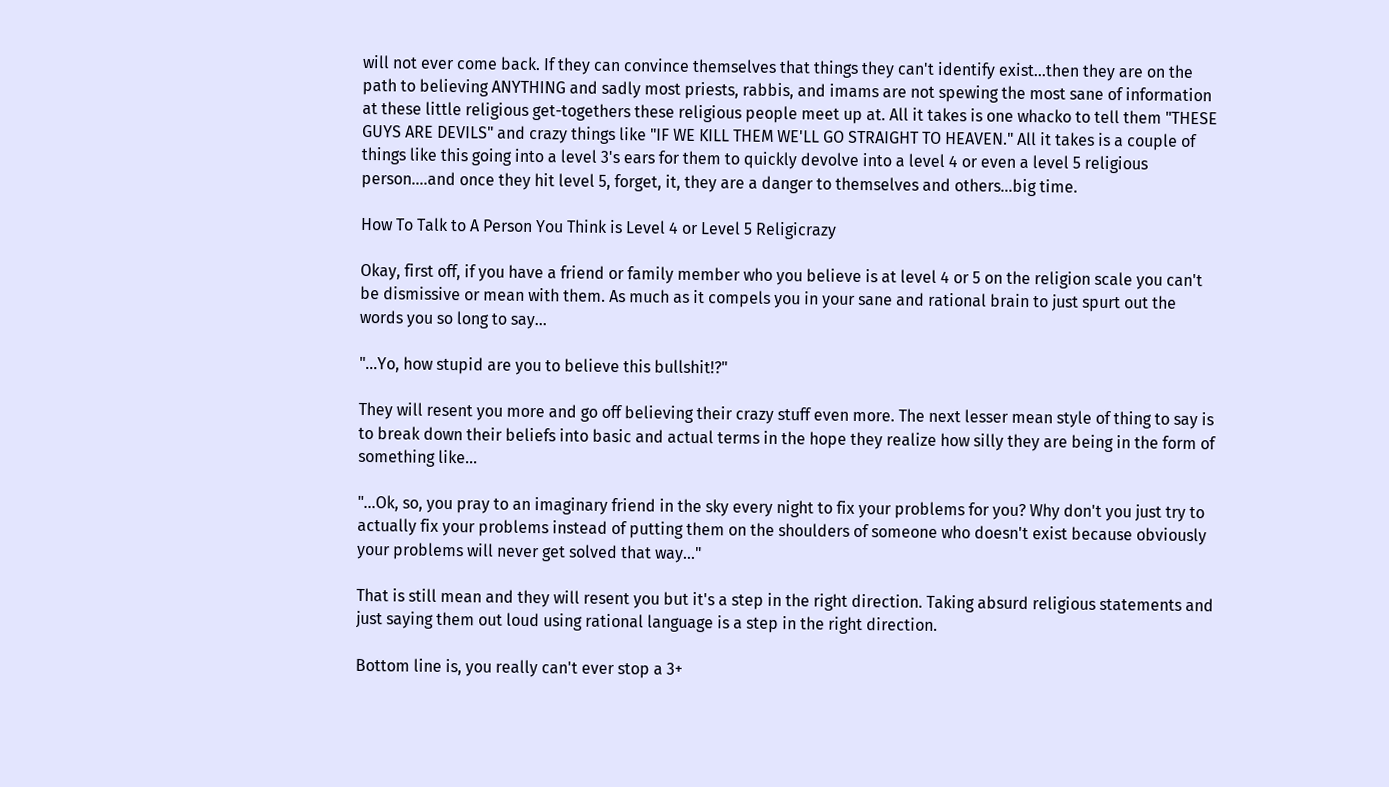will not ever come back. If they can convince themselves that things they can't identify exist...then they are on the path to believing ANYTHING and sadly most priests, rabbis, and imams are not spewing the most sane of information at these little religious get-togethers these religious people meet up at. All it takes is one whacko to tell them "THESE GUYS ARE DEVILS" and crazy things like "IF WE KILL THEM WE'LL GO STRAIGHT TO HEAVEN." All it takes is a couple of things like this going into a level 3's ears for them to quickly devolve into a level 4 or even a level 5 religious person....and once they hit level 5, forget, it, they are a danger to themselves and others...big time.

How To Talk to A Person You Think is Level 4 or Level 5 Religicrazy

Okay, first off, if you have a friend or family member who you believe is at level 4 or 5 on the religion scale you can't be dismissive or mean with them. As much as it compels you in your sane and rational brain to just spurt out the words you so long to say...

"...Yo, how stupid are you to believe this bullshit!?"

They will resent you more and go off believing their crazy stuff even more. The next lesser mean style of thing to say is to break down their beliefs into basic and actual terms in the hope they realize how silly they are being in the form of something like...

"...Ok, so, you pray to an imaginary friend in the sky every night to fix your problems for you? Why don't you just try to actually fix your problems instead of putting them on the shoulders of someone who doesn't exist because obviously your problems will never get solved that way..."

That is still mean and they will resent you but it's a step in the right direction. Taking absurd religious statements and just saying them out loud using rational language is a step in the right direction.

Bottom line is, you really can't ever stop a 3+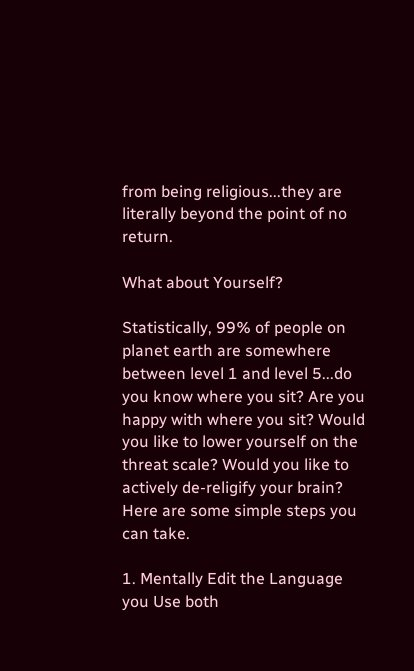from being religious...they are literally beyond the point of no return.

What about Yourself?

Statistically, 99% of people on planet earth are somewhere between level 1 and level 5...do you know where you sit? Are you happy with where you sit? Would you like to lower yourself on the threat scale? Would you like to actively de-religify your brain? Here are some simple steps you can take.

1. Mentally Edit the Language you Use both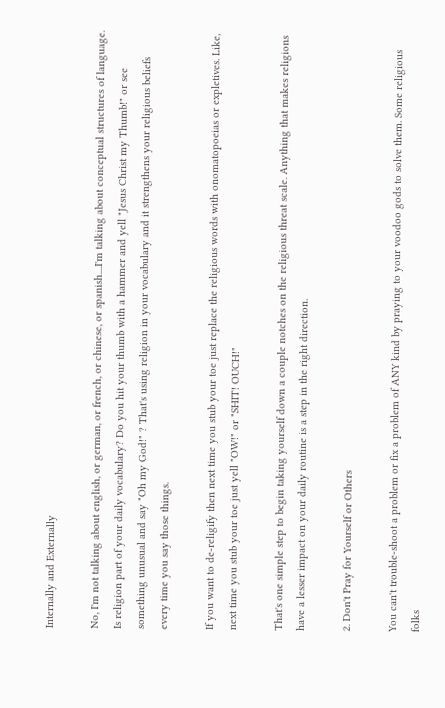Internally and Externally

No, I'm not talking about english, or german, or french, or chinese, or spanish....I'm talking about conceptual structures of language. Is religion part of your daily vocabulary? Do you hit your thumb with a hammer and yell "Jesus Christ my Thumb!" or see something unusual and say "Oh my God!" ? That's using religion in your vocabulary and it strengthens your religious beliefs every time you say those things.

If you want to de-religify then next time you stub your toe just replace the religious words with onomatopoeias or expletives. Like, next time you stub your toe just yell "OW!" or "SHIT! OUCH!"

That's one simple step to begin taking yourself down a couple notches on the religious threat scale. Anything that makes religions have a lesser impact on your daily routine is a step in the right direction.

2. Don't Pray for Yourself or Others

You can't trouble-shoot a problem or fix a problem of ANY kind by praying to your voodoo gods to solve them. Some religious folks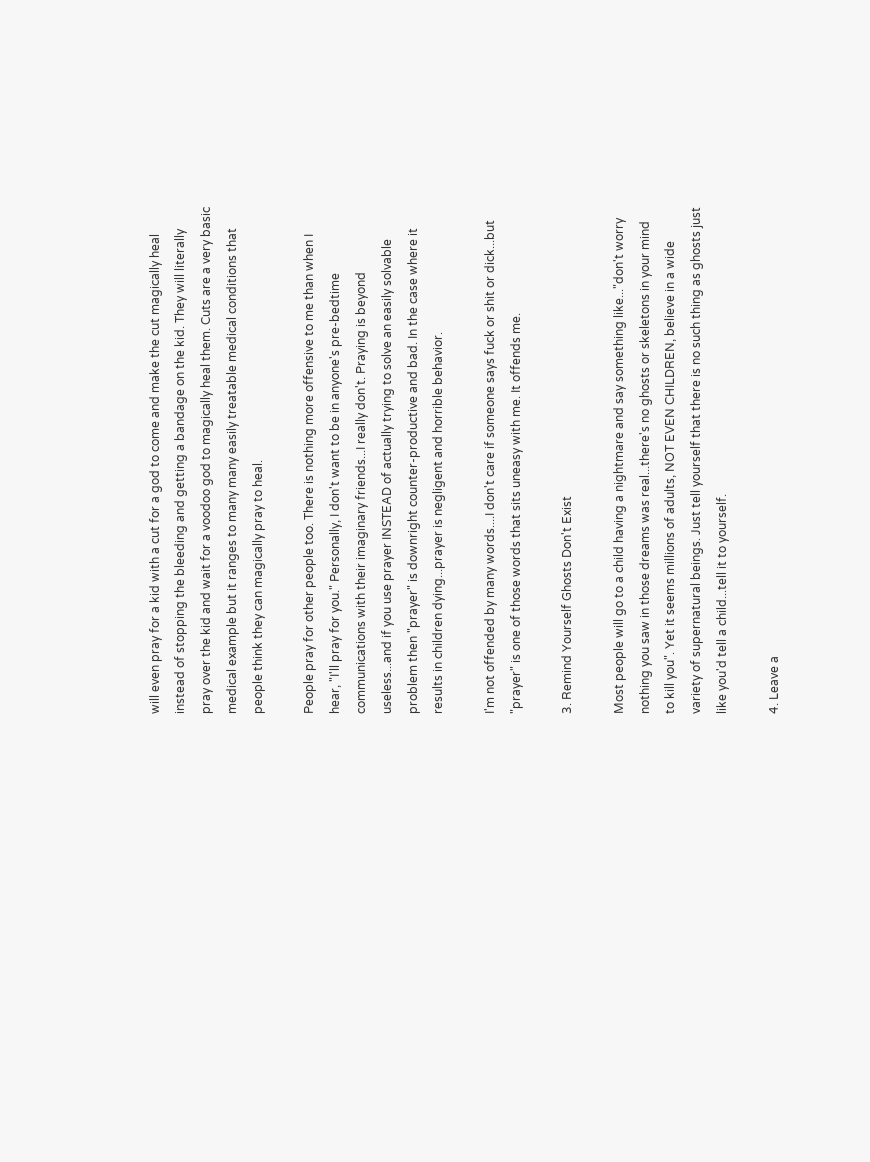will even pray for a kid with a cut for a god to come and make the cut magically heal instead of stopping the bleeding and getting a bandage on the kid. They will literally pray over the kid and wait for a voodoo god to magically heal them. Cuts are a very basic medical example but it ranges to many many easily treatable medical conditions that people think they can magically pray to heal.

People pray for other people too. There is nothing more offensive to me than when I hear, "I'll pray for you." Personally, I don't want to be in anyone's pre-bedtime communications with their imaginary friends...I really don't. Praying is beyond useless...and if you use prayer INSTEAD of actually trying to solve an easily solvable problem then "prayer" is downright counter-productive and bad. In the case where it results in children dying...prayer is negligent and horrible behavior.

I'm not offended by many words....I don't care if someone says fuck or shit or dick...but "prayer" is one of those words that sits uneasy with me. It offends me.

3. Remind Yourself Ghosts Don't Exist

Most people will go to a child having a nightmare and say something like..."don't worry nothing you saw in those dreams was real...there's no ghosts or skeletons in your mind to kill you". Yet it seems millions of adults, NOT EVEN CHILDREN, believe in a wide variety of supernatural beings. Just tell yourself that there is no such thing as ghosts just like you'd tell a child...tell it to yourself.

4. Leave a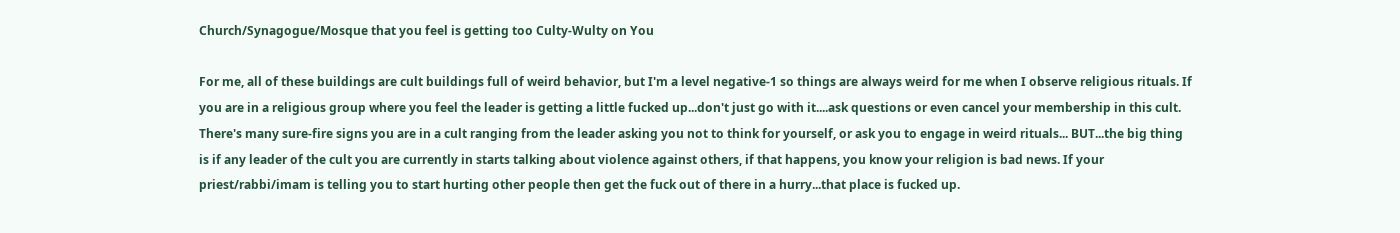Church/Synagogue/Mosque that you feel is getting too Culty-Wulty on You

For me, all of these buildings are cult buildings full of weird behavior, but I'm a level negative-1 so things are always weird for me when I observe religious rituals. If you are in a religious group where you feel the leader is getting a little fucked up...don't just go with it....ask questions or even cancel your membership in this cult. There's many sure-fire signs you are in a cult ranging from the leader asking you not to think for yourself, or ask you to engage in weird rituals... BUT...the big thing is if any leader of the cult you are currently in starts talking about violence against others, if that happens, you know your religion is bad news. If your priest/rabbi/imam is telling you to start hurting other people then get the fuck out of there in a hurry...that place is fucked up.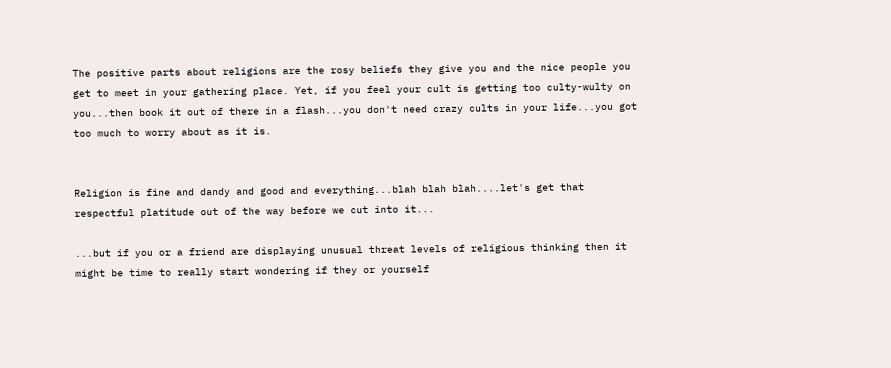The positive parts about religions are the rosy beliefs they give you and the nice people you get to meet in your gathering place. Yet, if you feel your cult is getting too culty-wulty on you...then book it out of there in a flash...you don't need crazy cults in your life...you got too much to worry about as it is.


Religion is fine and dandy and good and everything...blah blah blah....let's get that respectful platitude out of the way before we cut into it...

...but if you or a friend are displaying unusual threat levels of religious thinking then it might be time to really start wondering if they or yourself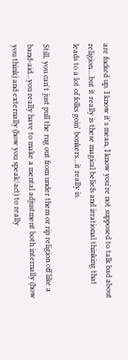are fucked up. I know it's mean, I know you're not supposed to talk bad about religion....but it really is these magical beliefs and irrational thinking that leads to a lot of folks goin' bonkers...it really is.

Still, you can't just pull the rug out from under them or rip religion off like a band-aid...you really have to make a mental adjustment both internally (how you think) and externally (how you speak/act) to really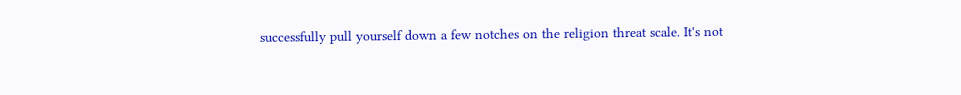successfully pull yourself down a few notches on the religion threat scale. It's not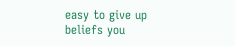easy to give up beliefs you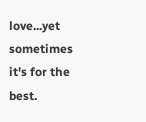love...yet sometimes it's for the best.